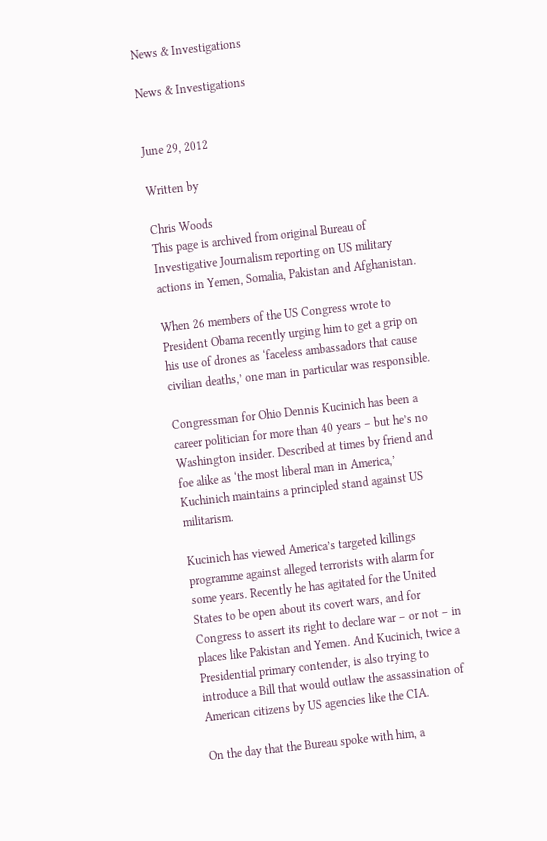News & Investigations

News & Investigations


June 29, 2012

Written by

Chris Woods
This page is archived from original Bureau of Investigative Journalism reporting on US military actions in Yemen, Somalia, Pakistan and Afghanistan.

When 26 members of the US Congress wrote to President Obama recently urging him to get a grip on his use of drones as ‘faceless ambassadors that cause civilian deaths,’ one man in particular was responsible.

Congressman for Ohio Dennis Kucinich has been a career politician for more than 40 years – but he’s no Washington insider. Described at times by friend and foe alike as ‘the most liberal man in America,’ Kuchinich maintains a principled stand against US militarism.

Kucinich has viewed America’s targeted killings programme against alleged terrorists with alarm for some years. Recently he has agitated for the United States to be open about its covert wars, and for Congress to assert its right to declare war – or not – in places like Pakistan and Yemen. And Kucinich, twice a Presidential primary contender, is also trying to introduce a Bill that would outlaw the assassination of American citizens by US agencies like the CIA.

On the day that the Bureau spoke with him, a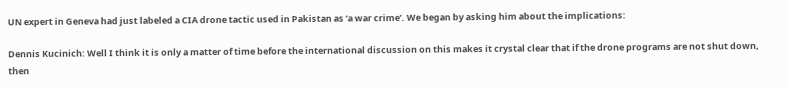UN expert in Geneva had just labeled a CIA drone tactic used in Pakistan as ‘a war crime’. We began by asking him about the implications:

Dennis Kucinich: Well I think it is only a matter of time before the international discussion on this makes it crystal clear that if the drone programs are not shut down, then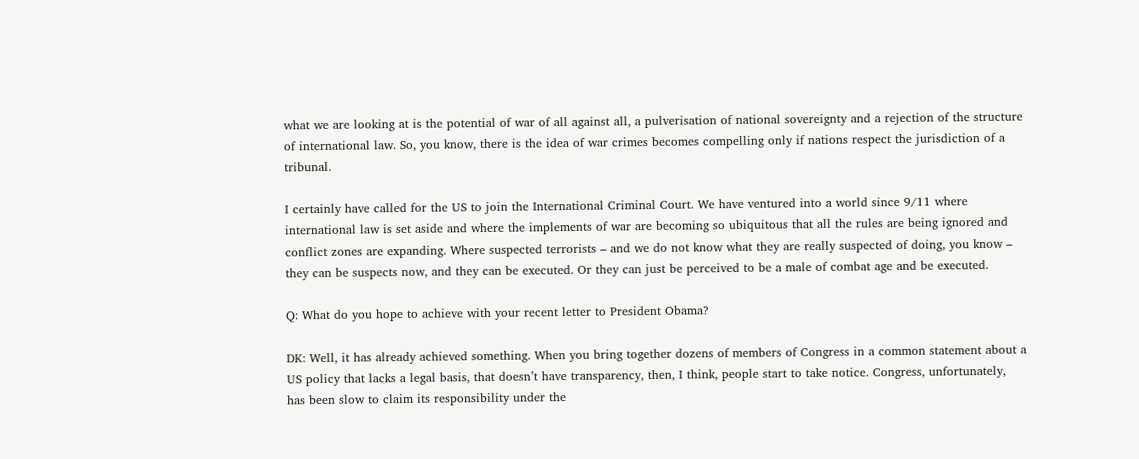what we are looking at is the potential of war of all against all, a pulverisation of national sovereignty and a rejection of the structure of international law. So, you know, there is the idea of war crimes becomes compelling only if nations respect the jurisdiction of a tribunal.

I certainly have called for the US to join the International Criminal Court. We have ventured into a world since 9/11 where international law is set aside and where the implements of war are becoming so ubiquitous that all the rules are being ignored and conflict zones are expanding. Where suspected terrorists – and we do not know what they are really suspected of doing, you know – they can be suspects now, and they can be executed. Or they can just be perceived to be a male of combat age and be executed.

Q: What do you hope to achieve with your recent letter to President Obama?

DK: Well, it has already achieved something. When you bring together dozens of members of Congress in a common statement about a US policy that lacks a legal basis, that doesn’t have transparency, then, I think, people start to take notice. Congress, unfortunately, has been slow to claim its responsibility under the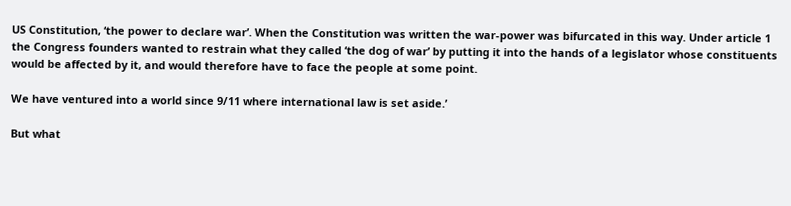US Constitution, ‘the power to declare war’. When the Constitution was written the war-power was bifurcated in this way. Under article 1 the Congress founders wanted to restrain what they called ‘the dog of war’ by putting it into the hands of a legislator whose constituents would be affected by it, and would therefore have to face the people at some point.

We have ventured into a world since 9/11 where international law is set aside.’

But what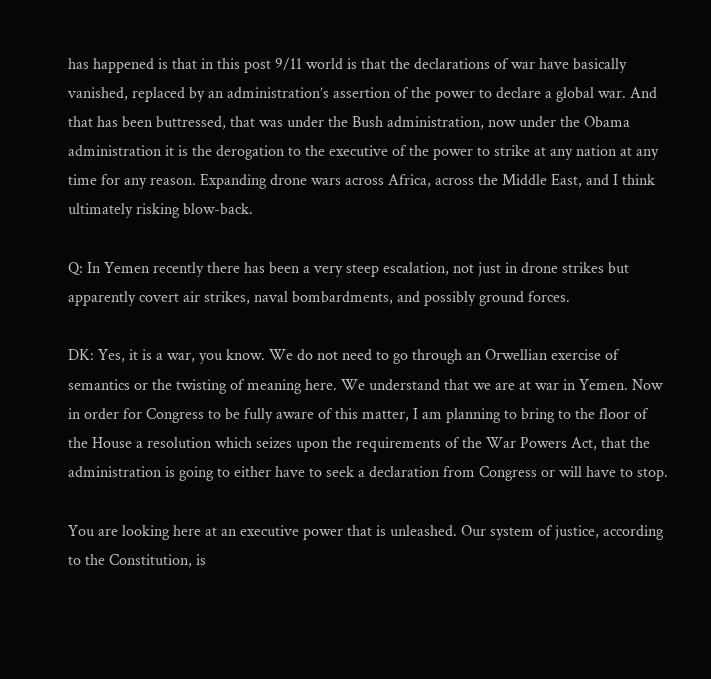has happened is that in this post 9/11 world is that the declarations of war have basically vanished, replaced by an administration’s assertion of the power to declare a global war. And that has been buttressed, that was under the Bush administration, now under the Obama administration it is the derogation to the executive of the power to strike at any nation at any time for any reason. Expanding drone wars across Africa, across the Middle East, and I think ultimately risking blow-back.

Q: In Yemen recently there has been a very steep escalation, not just in drone strikes but apparently covert air strikes, naval bombardments, and possibly ground forces.

DK: Yes, it is a war, you know. We do not need to go through an Orwellian exercise of semantics or the twisting of meaning here. We understand that we are at war in Yemen. Now in order for Congress to be fully aware of this matter, I am planning to bring to the floor of the House a resolution which seizes upon the requirements of the War Powers Act, that the administration is going to either have to seek a declaration from Congress or will have to stop.

You are looking here at an executive power that is unleashed. Our system of justice, according to the Constitution, is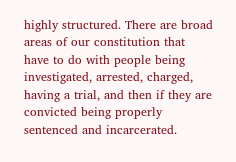highly structured. There are broad areas of our constitution that have to do with people being investigated, arrested, charged, having a trial, and then if they are convicted being properly sentenced and incarcerated.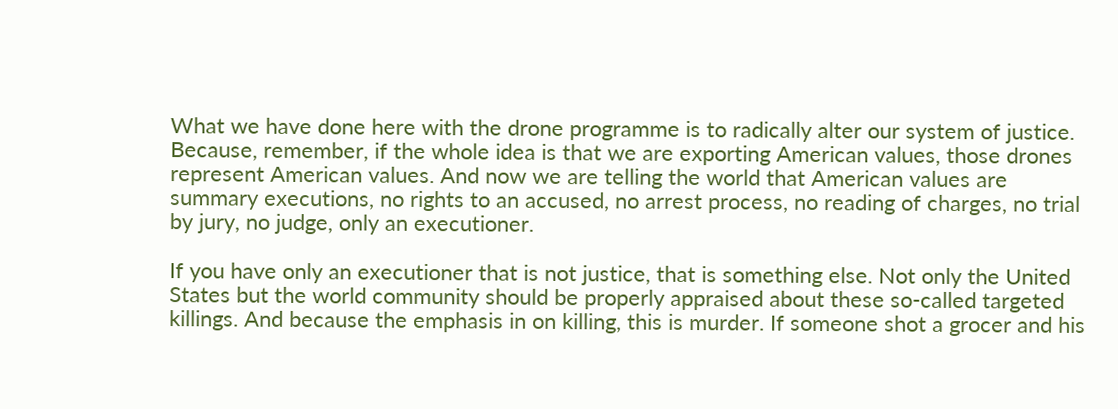What we have done here with the drone programme is to radically alter our system of justice. Because, remember, if the whole idea is that we are exporting American values, those drones represent American values. And now we are telling the world that American values are summary executions, no rights to an accused, no arrest process, no reading of charges, no trial by jury, no judge, only an executioner.

If you have only an executioner that is not justice, that is something else. Not only the United States but the world community should be properly appraised about these so-called targeted killings. And because the emphasis in on killing, this is murder. If someone shot a grocer and his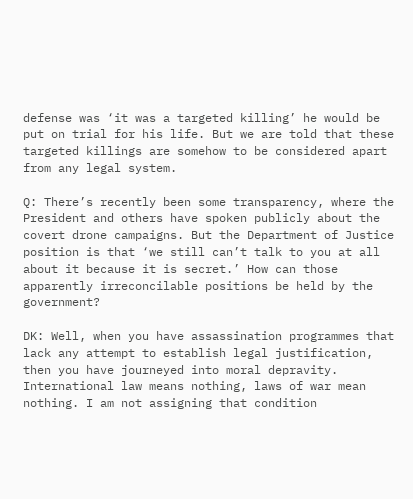defense was ‘it was a targeted killing’ he would be put on trial for his life. But we are told that these targeted killings are somehow to be considered apart from any legal system.

Q: There’s recently been some transparency, where the President and others have spoken publicly about the covert drone campaigns. But the Department of Justice position is that ‘we still can’t talk to you at all about it because it is secret.’ How can those apparently irreconcilable positions be held by the government?

DK: Well, when you have assassination programmes that lack any attempt to establish legal justification, then you have journeyed into moral depravity. International law means nothing, laws of war mean nothing. I am not assigning that condition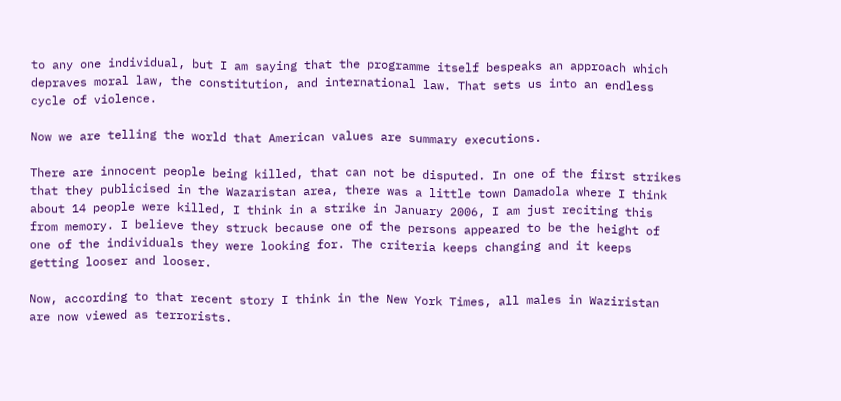to any one individual, but I am saying that the programme itself bespeaks an approach which depraves moral law, the constitution, and international law. That sets us into an endless cycle of violence.

Now we are telling the world that American values are summary executions.

There are innocent people being killed, that can not be disputed. In one of the first strikes that they publicised in the Wazaristan area, there was a little town Damadola where I think about 14 people were killed, I think in a strike in January 2006, I am just reciting this from memory. I believe they struck because one of the persons appeared to be the height of one of the individuals they were looking for. The criteria keeps changing and it keeps getting looser and looser.

Now, according to that recent story I think in the New York Times, all males in Waziristan are now viewed as terrorists.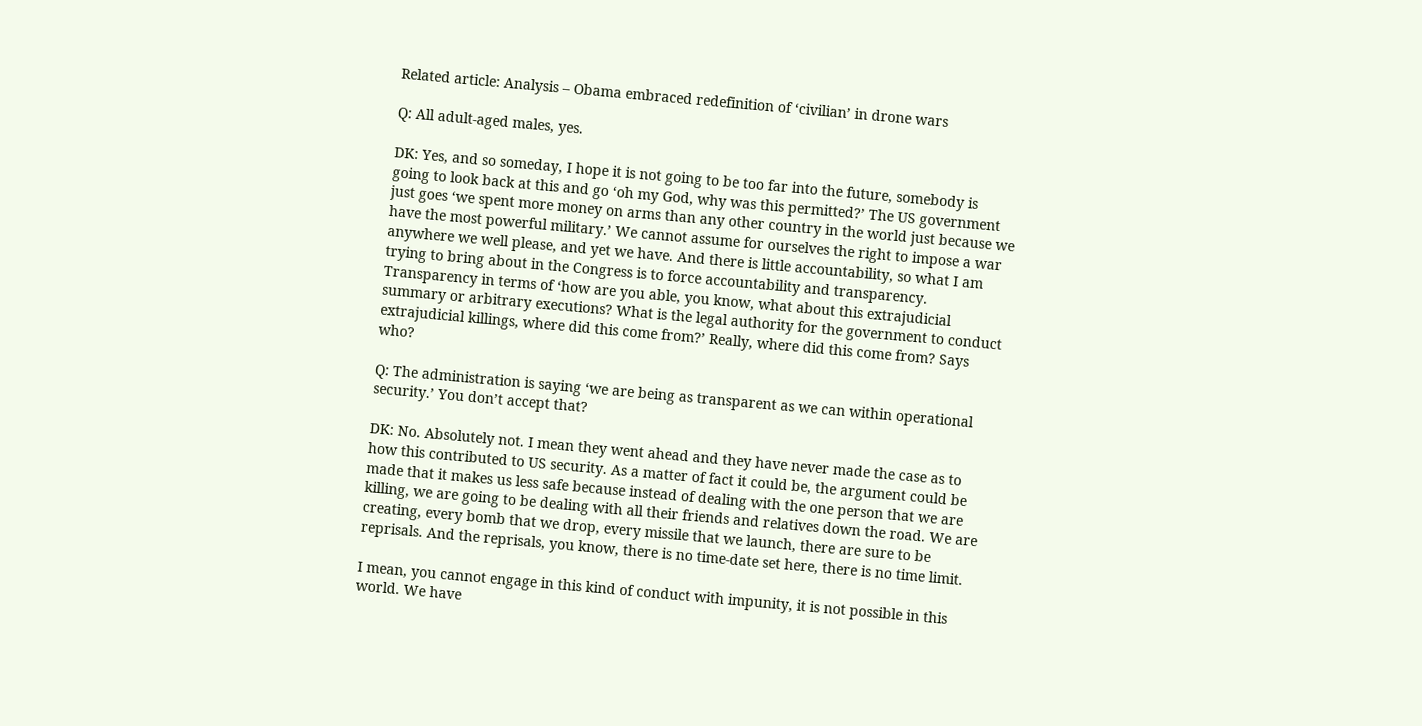Related article: Analysis – Obama embraced redefinition of ‘civilian’ in drone wars

Q: All adult-aged males, yes.

DK: Yes, and so someday, I hope it is not going to be too far into the future, somebody is going to look back at this and go ‘oh my God, why was this permitted?’ The US government just goes ‘we spent more money on arms than any other country in the world just because we have the most powerful military.’ We cannot assume for ourselves the right to impose a war anywhere we well please, and yet we have. And there is little accountability, so what I am trying to bring about in the Congress is to force accountability and transparency. Transparency in terms of ‘how are you able, you know, what about this extrajudicial summary or arbitrary executions? What is the legal authority for the government to conduct extrajudicial killings, where did this come from?’ Really, where did this come from? Says who?

Q: The administration is saying ‘we are being as transparent as we can within operational security.’ You don’t accept that?

DK: No. Absolutely not. I mean they went ahead and they have never made the case as to how this contributed to US security. As a matter of fact it could be, the argument could be made that it makes us less safe because instead of dealing with the one person that we are killing, we are going to be dealing with all their friends and relatives down the road. We are creating, every bomb that we drop, every missile that we launch, there are sure to be reprisals. And the reprisals, you know, there is no time-date set here, there is no time limit.

I mean, you cannot engage in this kind of conduct with impunity, it is not possible in this world. We have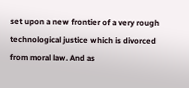set upon a new frontier of a very rough technological justice which is divorced from moral law. And as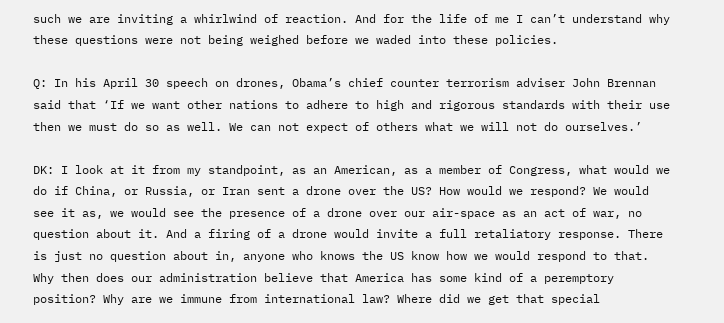such we are inviting a whirlwind of reaction. And for the life of me I can’t understand why these questions were not being weighed before we waded into these policies.

Q: In his April 30 speech on drones, Obama’s chief counter terrorism adviser John Brennan said that ‘If we want other nations to adhere to high and rigorous standards with their use then we must do so as well. We can not expect of others what we will not do ourselves.’

DK: I look at it from my standpoint, as an American, as a member of Congress, what would we do if China, or Russia, or Iran sent a drone over the US? How would we respond? We would see it as, we would see the presence of a drone over our air-space as an act of war, no question about it. And a firing of a drone would invite a full retaliatory response. There is just no question about in, anyone who knows the US know how we would respond to that. Why then does our administration believe that America has some kind of a peremptory position? Why are we immune from international law? Where did we get that special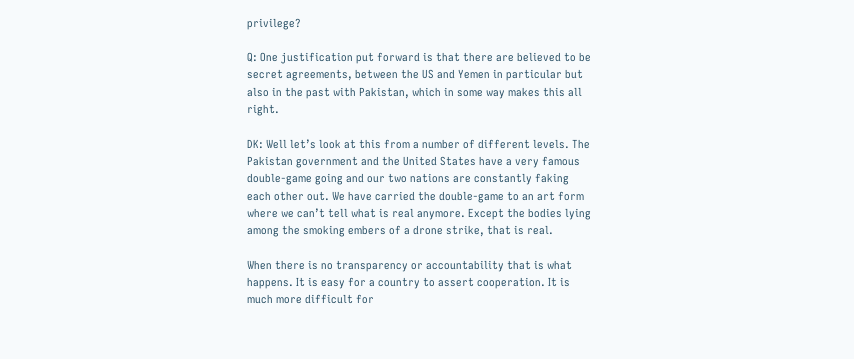privilege?

Q: One justification put forward is that there are believed to be secret agreements, between the US and Yemen in particular but also in the past with Pakistan, which in some way makes this all right.

DK: Well let’s look at this from a number of different levels. The Pakistan government and the United States have a very famous double-game going and our two nations are constantly faking each other out. We have carried the double-game to an art form where we can’t tell what is real anymore. Except the bodies lying among the smoking embers of a drone strike, that is real.

When there is no transparency or accountability that is what happens. It is easy for a country to assert cooperation. It is much more difficult for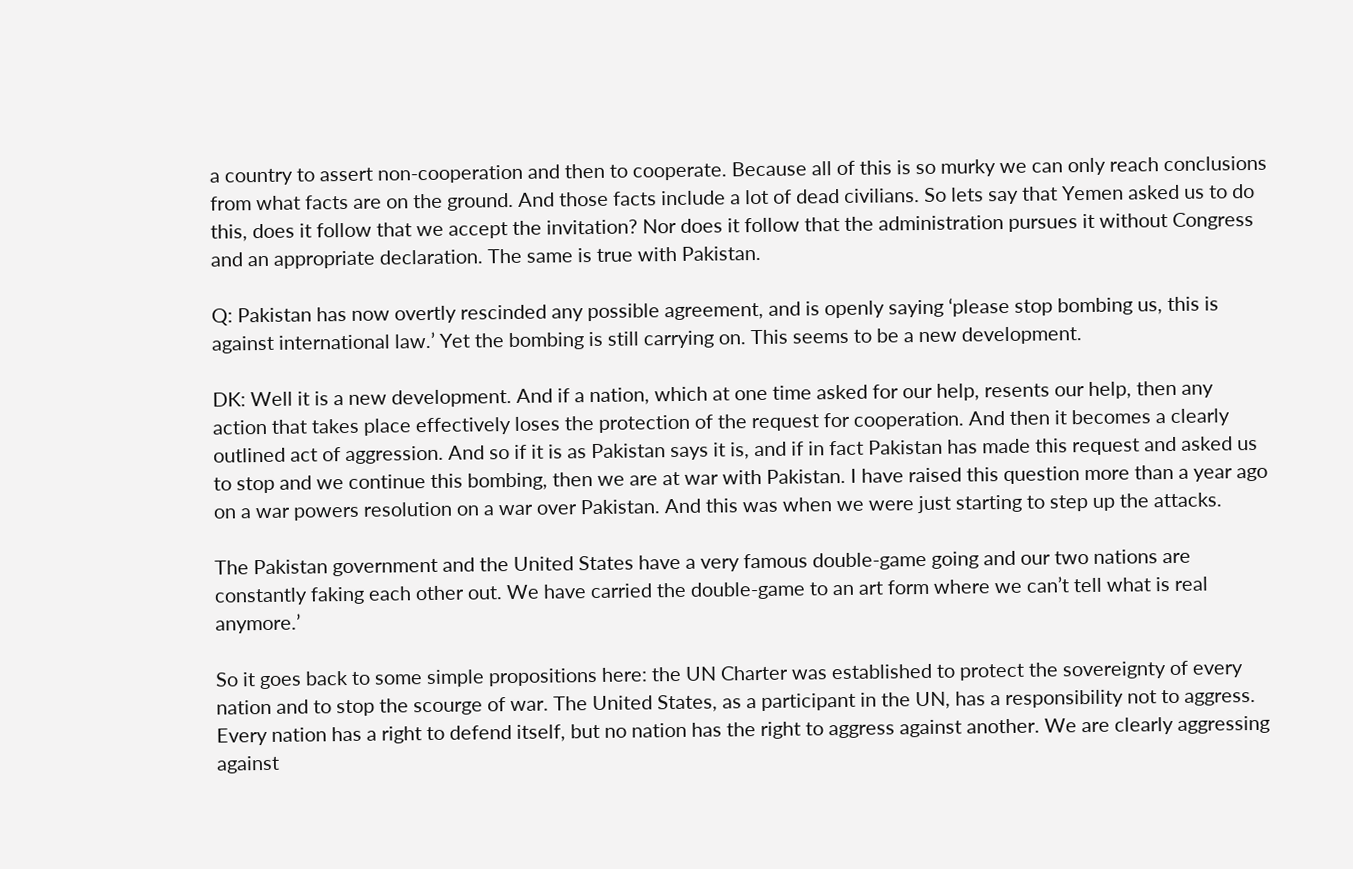a country to assert non-cooperation and then to cooperate. Because all of this is so murky we can only reach conclusions from what facts are on the ground. And those facts include a lot of dead civilians. So lets say that Yemen asked us to do this, does it follow that we accept the invitation? Nor does it follow that the administration pursues it without Congress and an appropriate declaration. The same is true with Pakistan.

Q: Pakistan has now overtly rescinded any possible agreement, and is openly saying ‘please stop bombing us, this is against international law.’ Yet the bombing is still carrying on. This seems to be a new development.

DK: Well it is a new development. And if a nation, which at one time asked for our help, resents our help, then any action that takes place effectively loses the protection of the request for cooperation. And then it becomes a clearly outlined act of aggression. And so if it is as Pakistan says it is, and if in fact Pakistan has made this request and asked us to stop and we continue this bombing, then we are at war with Pakistan. I have raised this question more than a year ago on a war powers resolution on a war over Pakistan. And this was when we were just starting to step up the attacks.

The Pakistan government and the United States have a very famous double-game going and our two nations are constantly faking each other out. We have carried the double-game to an art form where we can’t tell what is real anymore.’

So it goes back to some simple propositions here: the UN Charter was established to protect the sovereignty of every nation and to stop the scourge of war. The United States, as a participant in the UN, has a responsibility not to aggress. Every nation has a right to defend itself, but no nation has the right to aggress against another. We are clearly aggressing against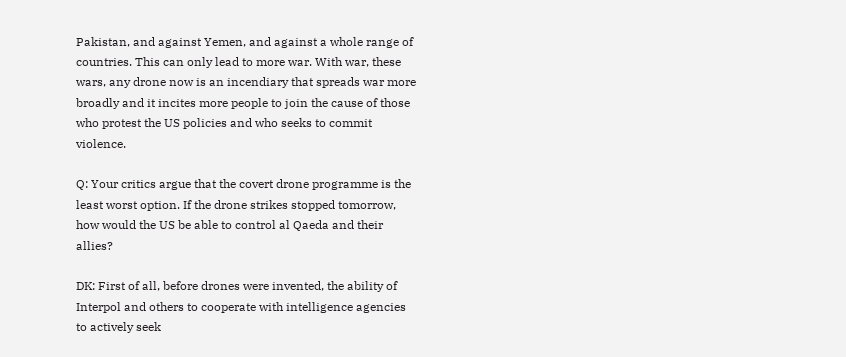Pakistan, and against Yemen, and against a whole range of countries. This can only lead to more war. With war, these wars, any drone now is an incendiary that spreads war more broadly and it incites more people to join the cause of those who protest the US policies and who seeks to commit violence.

Q: Your critics argue that the covert drone programme is the least worst option. If the drone strikes stopped tomorrow, how would the US be able to control al Qaeda and their allies?

DK: First of all, before drones were invented, the ability of Interpol and others to cooperate with intelligence agencies to actively seek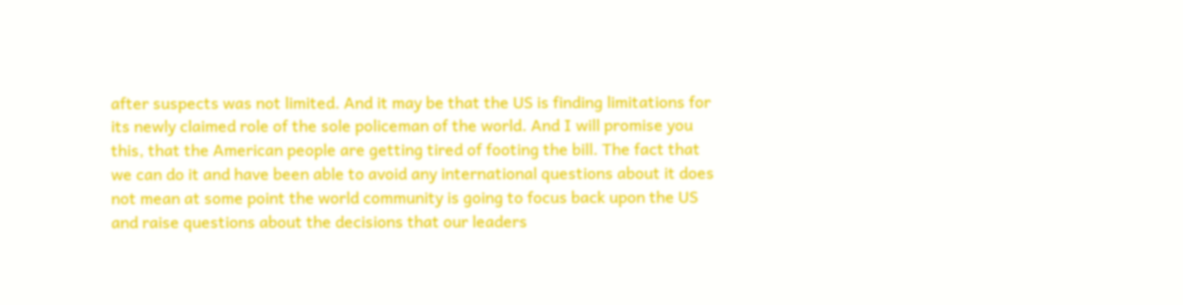after suspects was not limited. And it may be that the US is finding limitations for its newly claimed role of the sole policeman of the world. And I will promise you this, that the American people are getting tired of footing the bill. The fact that we can do it and have been able to avoid any international questions about it does not mean at some point the world community is going to focus back upon the US and raise questions about the decisions that our leaders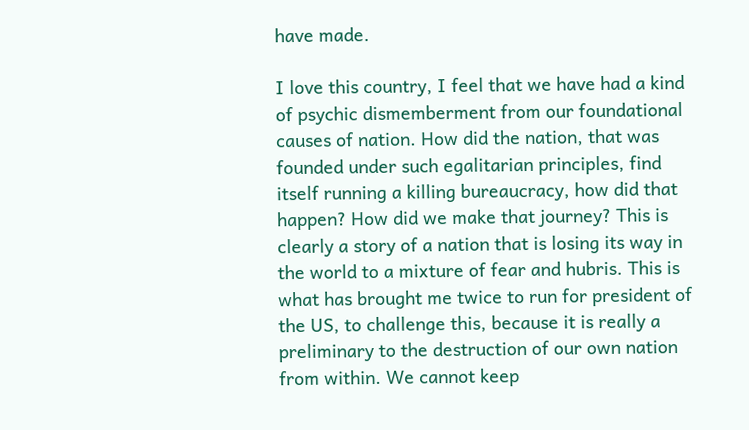have made.

I love this country, I feel that we have had a kind of psychic dismemberment from our foundational causes of nation. How did the nation, that was founded under such egalitarian principles, find itself running a killing bureaucracy, how did that happen? How did we make that journey? This is clearly a story of a nation that is losing its way in the world to a mixture of fear and hubris. This is what has brought me twice to run for president of the US, to challenge this, because it is really a preliminary to the destruction of our own nation from within. We cannot keep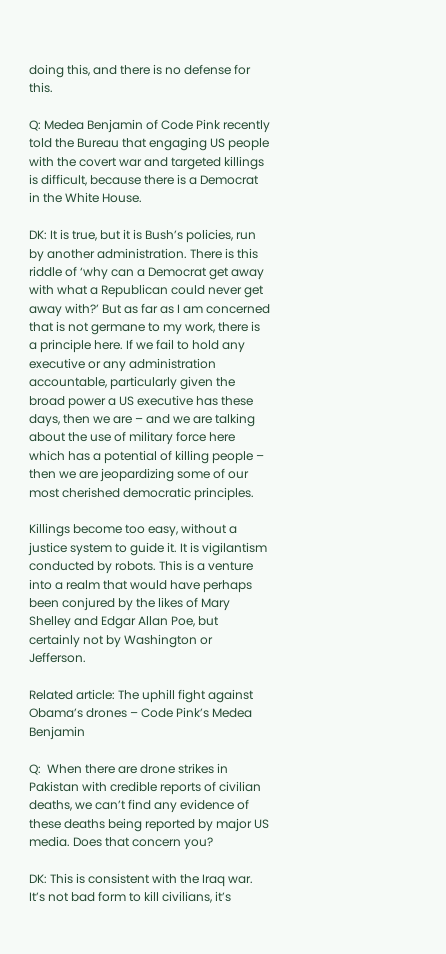doing this, and there is no defense for this.

Q: Medea Benjamin of Code Pink recently told the Bureau that engaging US people with the covert war and targeted killings is difficult, because there is a Democrat in the White House.

DK: It is true, but it is Bush’s policies, run by another administration. There is this riddle of ‘why can a Democrat get away with what a Republican could never get away with?’ But as far as I am concerned that is not germane to my work, there is a principle here. If we fail to hold any executive or any administration accountable, particularly given the broad power a US executive has these days, then we are – and we are talking about the use of military force here which has a potential of killing people – then we are jeopardizing some of our most cherished democratic principles.

Killings become too easy, without a justice system to guide it. It is vigilantism conducted by robots. This is a venture into a realm that would have perhaps been conjured by the likes of Mary Shelley and Edgar Allan Poe, but certainly not by Washington or Jefferson.

Related article: The uphill fight against Obama’s drones – Code Pink’s Medea Benjamin

Q:  When there are drone strikes in Pakistan with credible reports of civilian deaths, we can’t find any evidence of these deaths being reported by major US media. Does that concern you?

DK: This is consistent with the Iraq war. It’s not bad form to kill civilians, it’s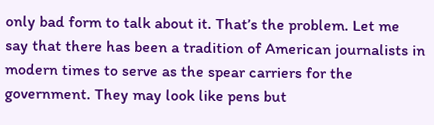only bad form to talk about it. That’s the problem. Let me say that there has been a tradition of American journalists in modern times to serve as the spear carriers for the government. They may look like pens but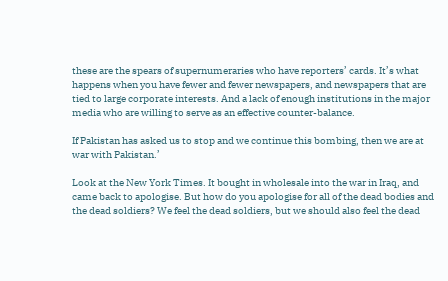these are the spears of supernumeraries who have reporters’ cards. It’s what happens when you have fewer and fewer newspapers, and newspapers that are tied to large corporate interests. And a lack of enough institutions in the major media who are willing to serve as an effective counter-balance.

If Pakistan has asked us to stop and we continue this bombing, then we are at war with Pakistan.’

Look at the New York Times. It bought in wholesale into the war in Iraq, and came back to apologise. But how do you apologise for all of the dead bodies and the dead soldiers? We feel the dead soldiers, but we should also feel the dead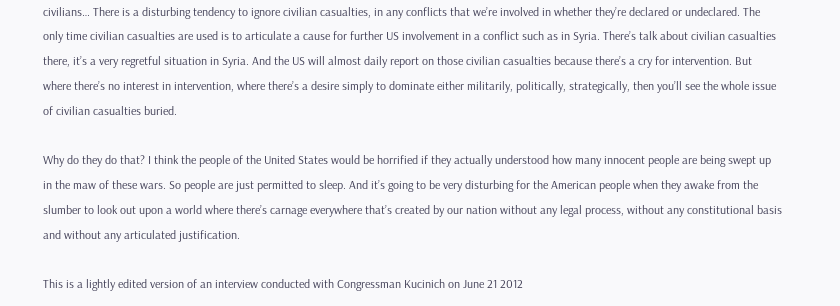civilians… There is a disturbing tendency to ignore civilian casualties, in any conflicts that we’re involved in whether they’re declared or undeclared. The only time civilian casualties are used is to articulate a cause for further US involvement in a conflict such as in Syria. There’s talk about civilian casualties there, it’s a very regretful situation in Syria. And the US will almost daily report on those civilian casualties because there’s a cry for intervention. But where there’s no interest in intervention, where there’s a desire simply to dominate either militarily, politically, strategically, then you’ll see the whole issue of civilian casualties buried.

Why do they do that? I think the people of the United States would be horrified if they actually understood how many innocent people are being swept up in the maw of these wars. So people are just permitted to sleep. And it’s going to be very disturbing for the American people when they awake from the slumber to look out upon a world where there’s carnage everywhere that’s created by our nation without any legal process, without any constitutional basis and without any articulated justification.

This is a lightly edited version of an interview conducted with Congressman Kucinich on June 21 2012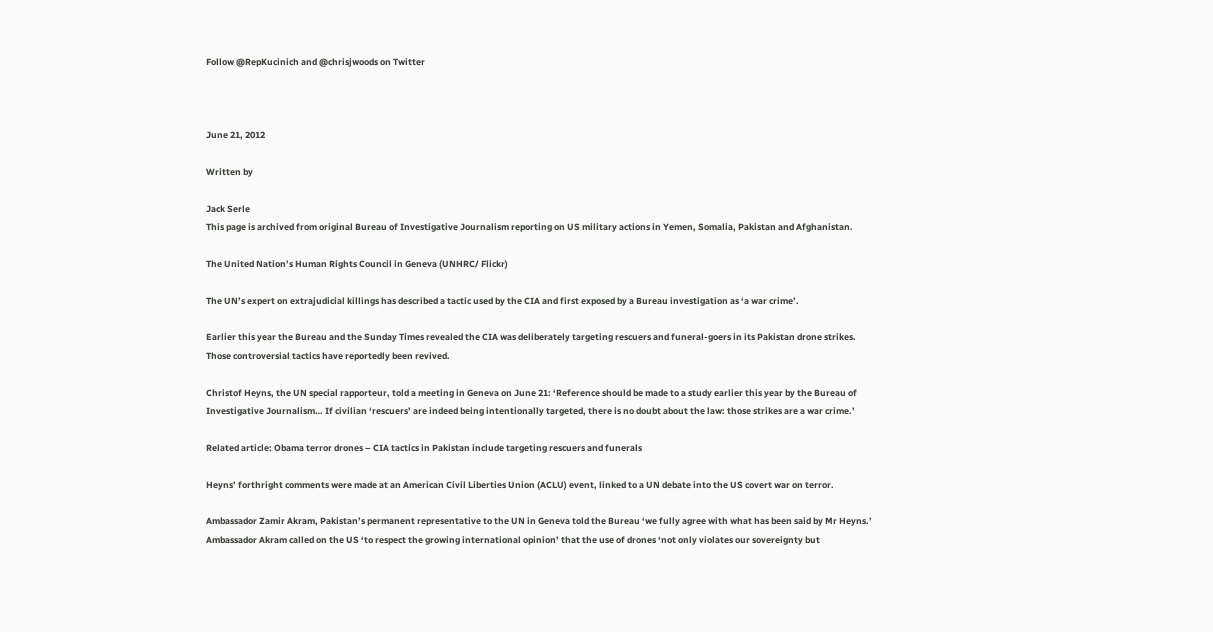Follow @RepKucinich and @chrisjwoods on Twitter



June 21, 2012

Written by

Jack Serle
This page is archived from original Bureau of Investigative Journalism reporting on US military actions in Yemen, Somalia, Pakistan and Afghanistan.

The United Nation’s Human Rights Council in Geneva (UNHRC/ Flickr)

The UN’s expert on extrajudicial killings has described a tactic used by the CIA and first exposed by a Bureau investigation as ‘a war crime’.

Earlier this year the Bureau and the Sunday Times revealed the CIA was deliberately targeting rescuers and funeral-goers in its Pakistan drone strikes. Those controversial tactics have reportedly been revived.

Christof Heyns, the UN special rapporteur, told a meeting in Geneva on June 21: ‘Reference should be made to a study earlier this year by the Bureau of Investigative Journalism… If civilian ‘rescuers’ are indeed being intentionally targeted, there is no doubt about the law: those strikes are a war crime.’

Related article: Obama terror drones – CIA tactics in Pakistan include targeting rescuers and funerals

Heyns’ forthright comments were made at an American Civil Liberties Union (ACLU) event, linked to a UN debate into the US covert war on terror.

Ambassador Zamir Akram, Pakistan’s permanent representative to the UN in Geneva told the Bureau ‘we fully agree with what has been said by Mr Heyns.’ Ambassador Akram called on the US ‘to respect the growing international opinion’ that the use of drones ‘not only violates our sovereignty but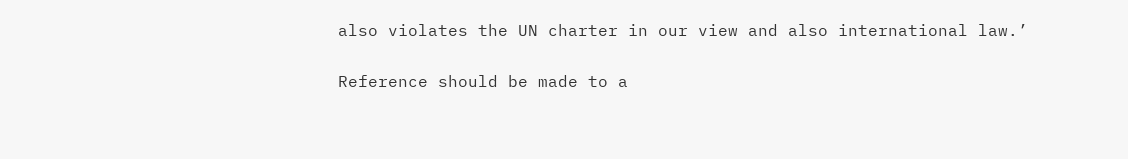also violates the UN charter in our view and also international law.’

Reference should be made to a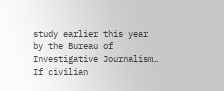study earlier this year by the Bureau of Investigative Journalism… If civilian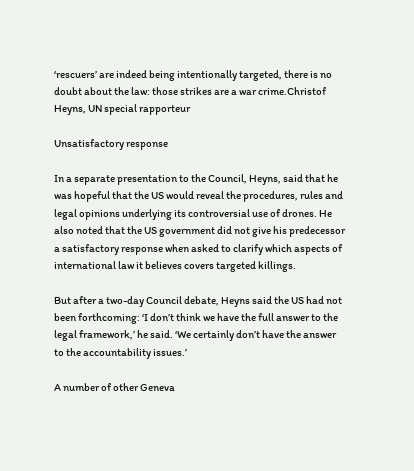‘rescuers’ are indeed being intentionally targeted, there is no doubt about the law: those strikes are a war crime.Christof Heyns, UN special rapporteur

Unsatisfactory response

In a separate presentation to the Council, Heyns, said that he was hopeful that the US would reveal the procedures, rules and legal opinions underlying its controversial use of drones. He also noted that the US government did not give his predecessor a satisfactory response when asked to clarify which aspects of international law it believes covers targeted killings.

But after a two-day Council debate, Heyns said the US had not been forthcoming: ‘I don’t think we have the full answer to the legal framework,’ he said. ‘We certainly don’t have the answer to the accountability issues.’

A number of other Geneva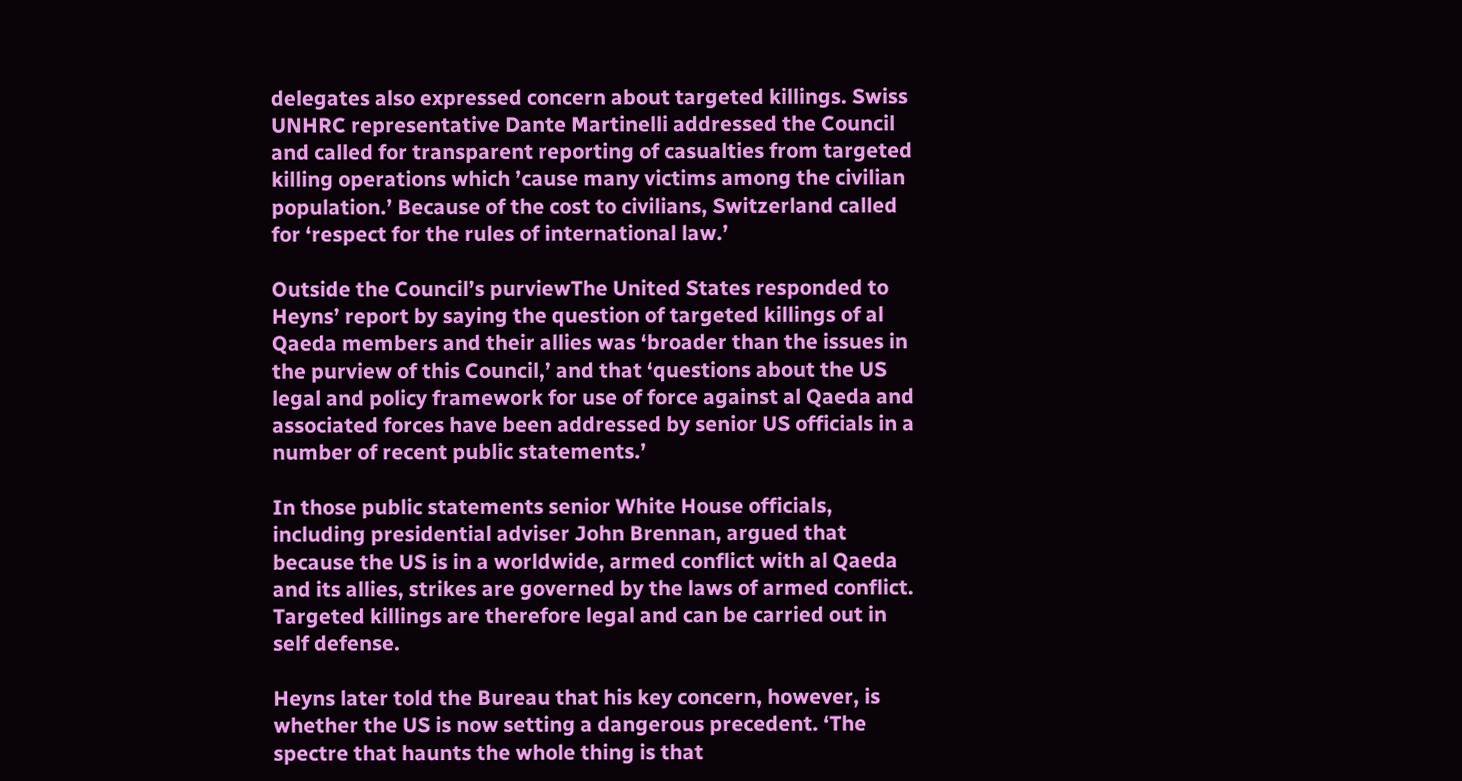delegates also expressed concern about targeted killings. Swiss UNHRC representative Dante Martinelli addressed the Council and called for transparent reporting of casualties from targeted killing operations which ’cause many victims among the civilian population.’ Because of the cost to civilians, Switzerland called for ‘respect for the rules of international law.’

Outside the Council’s purviewThe United States responded to Heyns’ report by saying the question of targeted killings of al Qaeda members and their allies was ‘broader than the issues in the purview of this Council,’ and that ‘questions about the US legal and policy framework for use of force against al Qaeda and associated forces have been addressed by senior US officials in a number of recent public statements.’

In those public statements senior White House officials, including presidential adviser John Brennan, argued that because the US is in a worldwide, armed conflict with al Qaeda and its allies, strikes are governed by the laws of armed conflict. Targeted killings are therefore legal and can be carried out in self defense.

Heyns later told the Bureau that his key concern, however, is whether the US is now setting a dangerous precedent. ‘The spectre that haunts the whole thing is that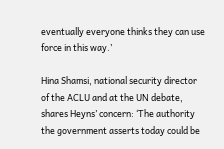eventually everyone thinks they can use force in this way.’

Hina Shamsi, national security director of the ACLU and at the UN debate, shares Heyns’ concern: ‘The authority the government asserts today could be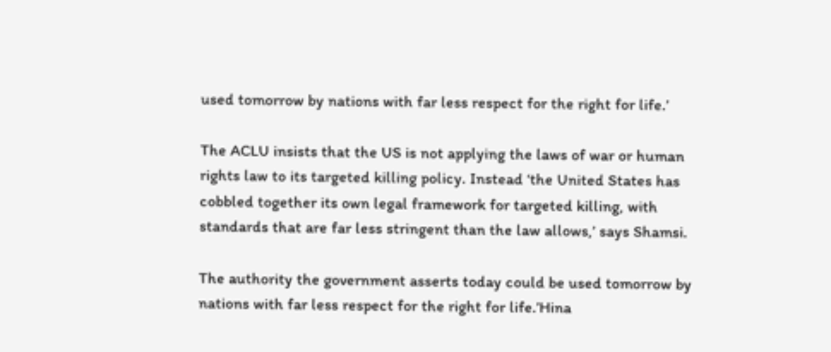used tomorrow by nations with far less respect for the right for life.’

The ACLU insists that the US is not applying the laws of war or human rights law to its targeted killing policy. Instead ‘the United States has cobbled together its own legal framework for targeted killing, with standards that are far less stringent than the law allows,’ says Shamsi.

The authority the government asserts today could be used tomorrow by nations with far less respect for the right for life.’Hina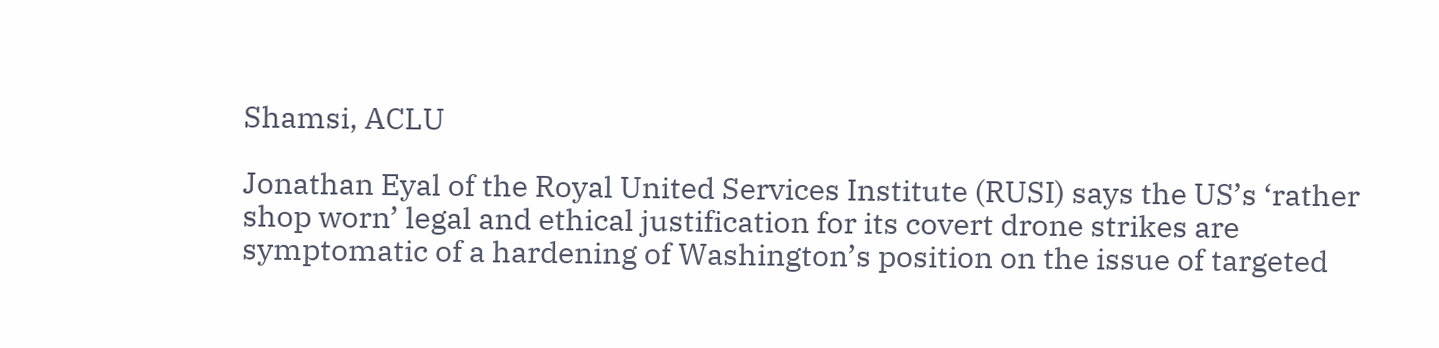Shamsi, ACLU

Jonathan Eyal of the Royal United Services Institute (RUSI) says the US’s ‘rather shop worn’ legal and ethical justification for its covert drone strikes are symptomatic of a hardening of Washington’s position on the issue of targeted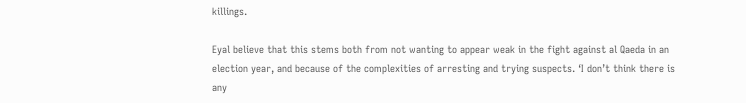killings.

Eyal believe that this stems both from not wanting to appear weak in the fight against al Qaeda in an election year, and because of the complexities of arresting and trying suspects. ‘I don’t think there is any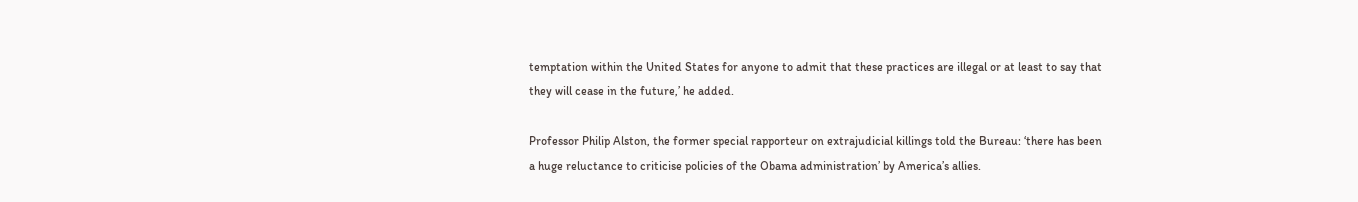temptation within the United States for anyone to admit that these practices are illegal or at least to say that they will cease in the future,’ he added.

Professor Philip Alston, the former special rapporteur on extrajudicial killings told the Bureau: ‘there has been a huge reluctance to criticise policies of the Obama administration’ by America’s allies.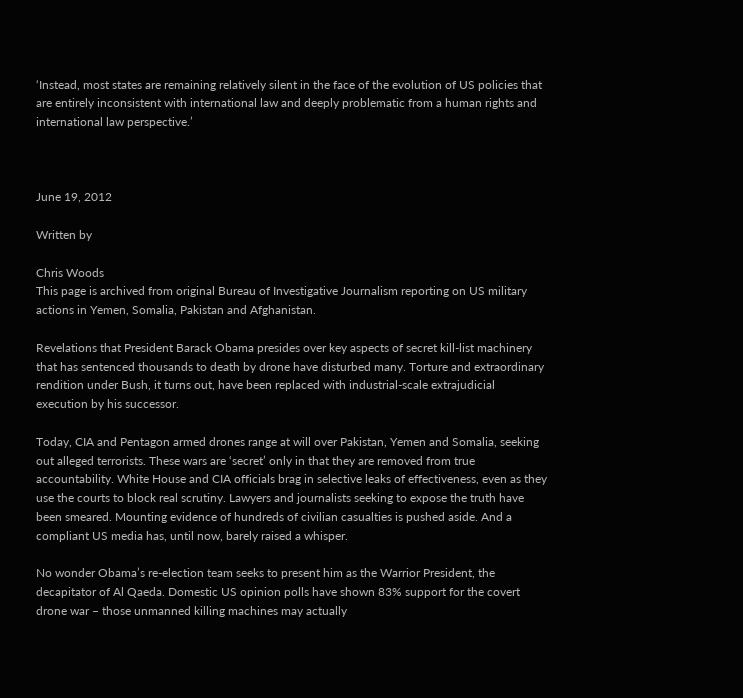‘Instead, most states are remaining relatively silent in the face of the evolution of US policies that are entirely inconsistent with international law and deeply problematic from a human rights and international law perspective.’



June 19, 2012

Written by

Chris Woods
This page is archived from original Bureau of Investigative Journalism reporting on US military actions in Yemen, Somalia, Pakistan and Afghanistan.

Revelations that President Barack Obama presides over key aspects of secret kill-list machinery that has sentenced thousands to death by drone have disturbed many. Torture and extraordinary rendition under Bush, it turns out, have been replaced with industrial-scale extrajudicial execution by his successor.

Today, CIA and Pentagon armed drones range at will over Pakistan, Yemen and Somalia, seeking out alleged terrorists. These wars are ‘secret’ only in that they are removed from true accountability. White House and CIA officials brag in selective leaks of effectiveness, even as they use the courts to block real scrutiny. Lawyers and journalists seeking to expose the truth have been smeared. Mounting evidence of hundreds of civilian casualties is pushed aside. And a compliant US media has, until now, barely raised a whisper.

No wonder Obama’s re-election team seeks to present him as the Warrior President, the decapitator of Al Qaeda. Domestic US opinion polls have shown 83% support for the covert drone war – those unmanned killing machines may actually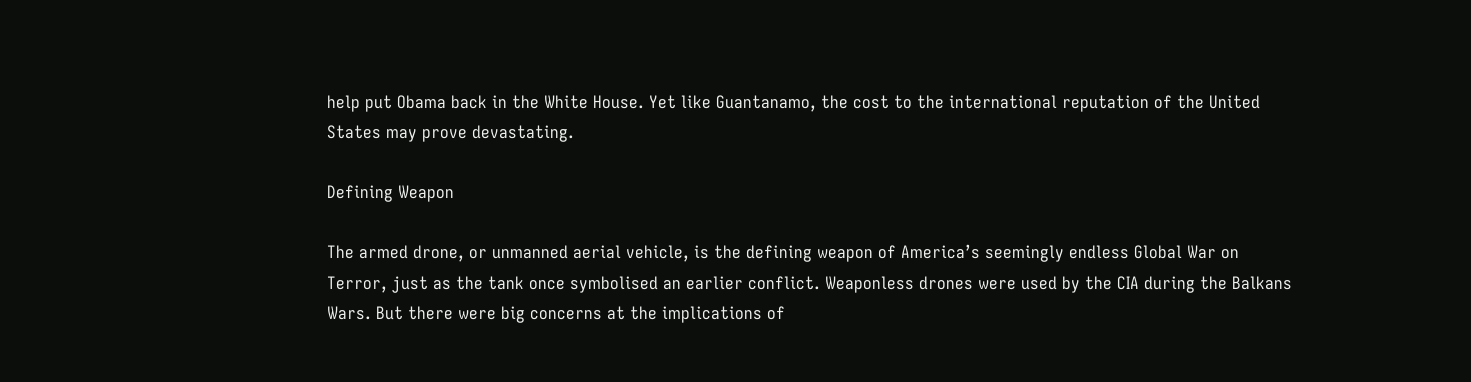help put Obama back in the White House. Yet like Guantanamo, the cost to the international reputation of the United States may prove devastating.

Defining Weapon

The armed drone, or unmanned aerial vehicle, is the defining weapon of America’s seemingly endless Global War on Terror, just as the tank once symbolised an earlier conflict. Weaponless drones were used by the CIA during the Balkans Wars. But there were big concerns at the implications of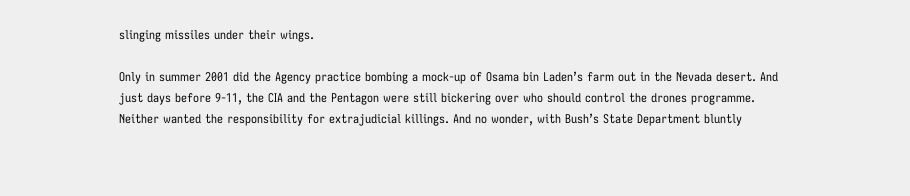slinging missiles under their wings.

Only in summer 2001 did the Agency practice bombing a mock-up of Osama bin Laden’s farm out in the Nevada desert. And just days before 9-11, the CIA and the Pentagon were still bickering over who should control the drones programme. Neither wanted the responsibility for extrajudicial killings. And no wonder, with Bush’s State Department bluntly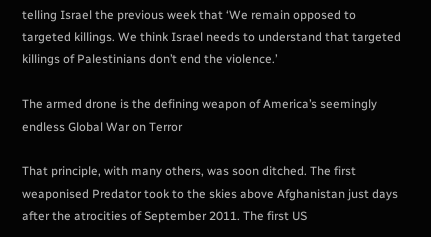telling Israel the previous week that ‘We remain opposed to targeted killings. We think Israel needs to understand that targeted killings of Palestinians don’t end the violence.’

The armed drone is the defining weapon of America’s seemingly endless Global War on Terror

That principle, with many others, was soon ditched. The first weaponised Predator took to the skies above Afghanistan just days after the atrocities of September 2011. The first US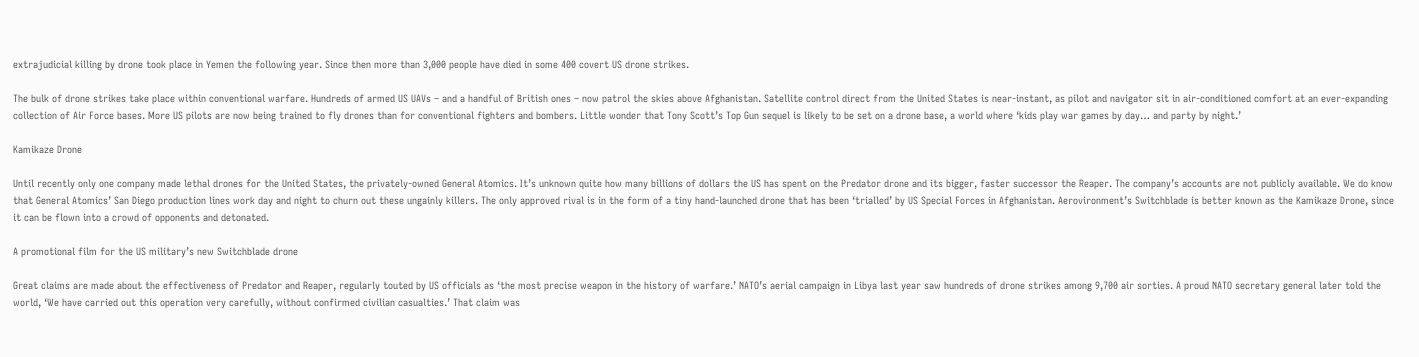extrajudicial killing by drone took place in Yemen the following year. Since then more than 3,000 people have died in some 400 covert US drone strikes.

The bulk of drone strikes take place within conventional warfare. Hundreds of armed US UAVs – and a handful of British ones – now patrol the skies above Afghanistan. Satellite control direct from the United States is near-instant, as pilot and navigator sit in air-conditioned comfort at an ever-expanding collection of Air Force bases. More US pilots are now being trained to fly drones than for conventional fighters and bombers. Little wonder that Tony Scott’s Top Gun sequel is likely to be set on a drone base, a world where ‘kids play war games by day… and party by night.’

Kamikaze Drone

Until recently only one company made lethal drones for the United States, the privately-owned General Atomics. It’s unknown quite how many billions of dollars the US has spent on the Predator drone and its bigger, faster successor the Reaper. The company’s accounts are not publicly available. We do know that General Atomics’ San Diego production lines work day and night to churn out these ungainly killers. The only approved rival is in the form of a tiny hand-launched drone that has been ‘trialled’ by US Special Forces in Afghanistan. Aerovironment’s Switchblade is better known as the Kamikaze Drone, since it can be flown into a crowd of opponents and detonated.

A promotional film for the US military’s new Switchblade drone

Great claims are made about the effectiveness of Predator and Reaper, regularly touted by US officials as ‘the most precise weapon in the history of warfare.’ NATO’s aerial campaign in Libya last year saw hundreds of drone strikes among 9,700 air sorties. A proud NATO secretary general later told the world, ‘We have carried out this operation very carefully, without confirmed civilian casualties.’ That claim was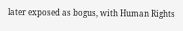later exposed as bogus, with Human Rights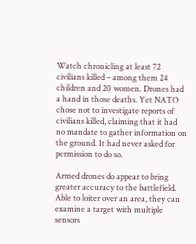Watch chronicling at least 72 civilians killed – among them 24 children and 20 women. Drones had a hand in those deaths. Yet NATO chose not to investigate reports of civilians killed, claiming that it had no mandate to gather information on the ground. It had never asked for permission to do so.

Armed drones do appear to bring greater accuracy to the battlefield. Able to loiter over an area, they can examine a target with multiple sensors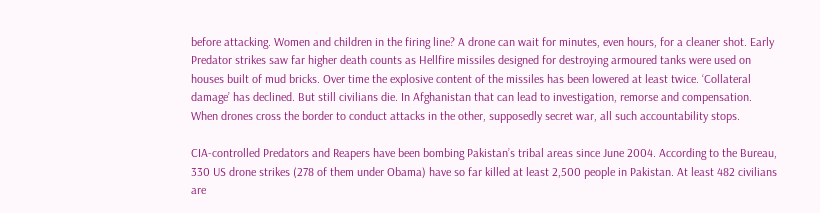before attacking. Women and children in the firing line? A drone can wait for minutes, even hours, for a cleaner shot. Early Predator strikes saw far higher death counts as Hellfire missiles designed for destroying armoured tanks were used on houses built of mud bricks. Over time the explosive content of the missiles has been lowered at least twice. ‘Collateral damage’ has declined. But still civilians die. In Afghanistan that can lead to investigation, remorse and compensation. When drones cross the border to conduct attacks in the other, supposedly secret war, all such accountability stops.

CIA-controlled Predators and Reapers have been bombing Pakistan’s tribal areas since June 2004. According to the Bureau, 330 US drone strikes (278 of them under Obama) have so far killed at least 2,500 people in Pakistan. At least 482 civilians are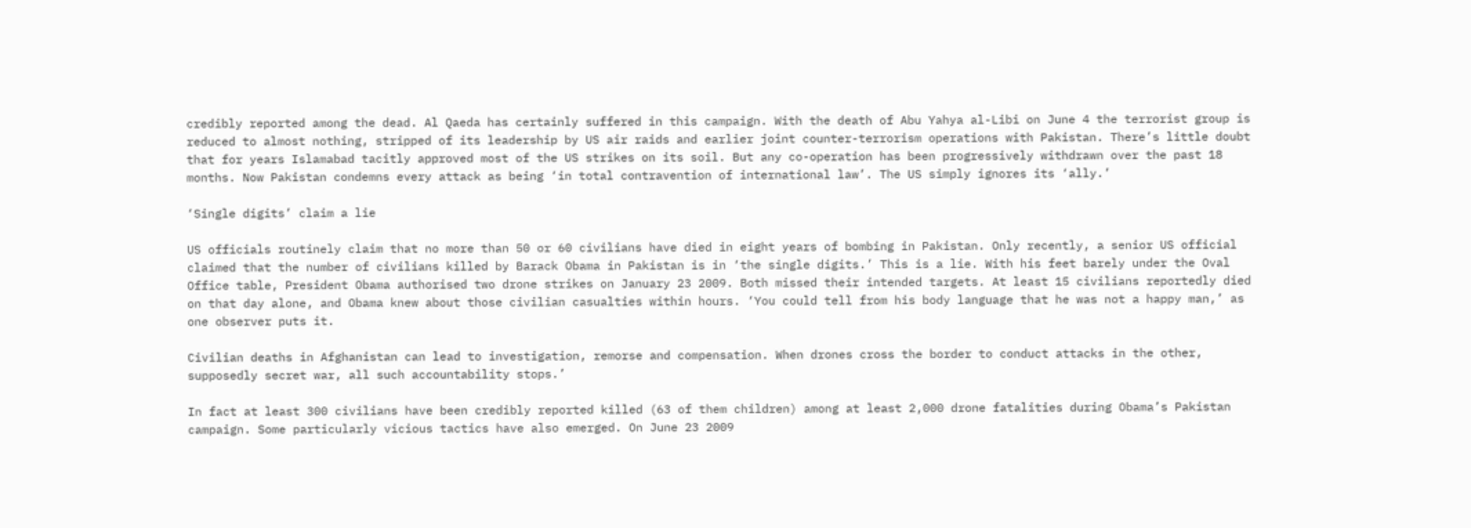credibly reported among the dead. Al Qaeda has certainly suffered in this campaign. With the death of Abu Yahya al-Libi on June 4 the terrorist group is reduced to almost nothing, stripped of its leadership by US air raids and earlier joint counter-terrorism operations with Pakistan. There’s little doubt that for years Islamabad tacitly approved most of the US strikes on its soil. But any co-operation has been progressively withdrawn over the past 18 months. Now Pakistan condemns every attack as being ‘in total contravention of international law’. The US simply ignores its ‘ally.’

‘Single digits’ claim a lie

US officials routinely claim that no more than 50 or 60 civilians have died in eight years of bombing in Pakistan. Only recently, a senior US official claimed that the number of civilians killed by Barack Obama in Pakistan is in ‘the single digits.’ This is a lie. With his feet barely under the Oval Office table, President Obama authorised two drone strikes on January 23 2009. Both missed their intended targets. At least 15 civilians reportedly died on that day alone, and Obama knew about those civilian casualties within hours. ‘You could tell from his body language that he was not a happy man,’ as one observer puts it.

Civilian deaths in Afghanistan can lead to investigation, remorse and compensation. When drones cross the border to conduct attacks in the other, supposedly secret war, all such accountability stops.’

In fact at least 300 civilians have been credibly reported killed (63 of them children) among at least 2,000 drone fatalities during Obama’s Pakistan campaign. Some particularly vicious tactics have also emerged. On June 23 2009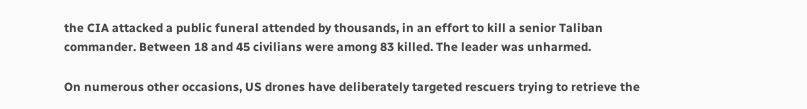the CIA attacked a public funeral attended by thousands, in an effort to kill a senior Taliban commander. Between 18 and 45 civilians were among 83 killed. The leader was unharmed.

On numerous other occasions, US drones have deliberately targeted rescuers trying to retrieve the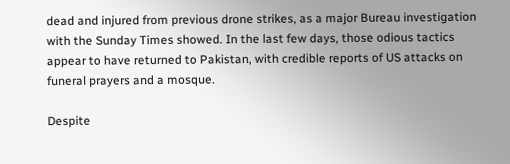dead and injured from previous drone strikes, as a major Bureau investigation with the Sunday Times showed. In the last few days, those odious tactics appear to have returned to Pakistan, with credible reports of US attacks on funeral prayers and a mosque.

Despite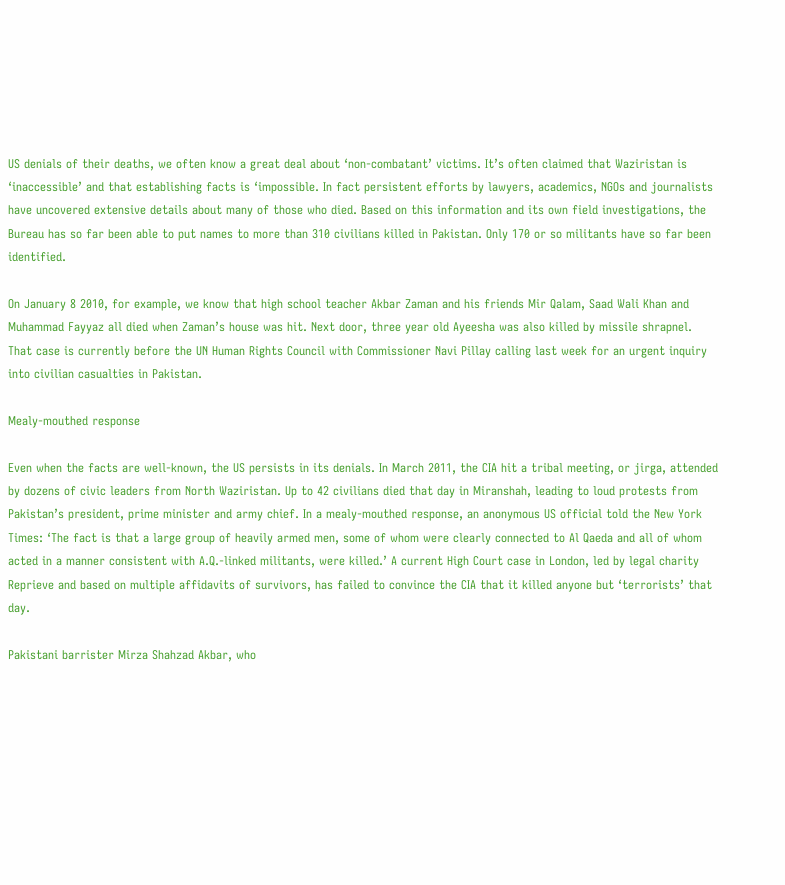US denials of their deaths, we often know a great deal about ‘non-combatant’ victims. It’s often claimed that Waziristan is ‘inaccessible’ and that establishing facts is ‘impossible. In fact persistent efforts by lawyers, academics, NGOs and journalists have uncovered extensive details about many of those who died. Based on this information and its own field investigations, the Bureau has so far been able to put names to more than 310 civilians killed in Pakistan. Only 170 or so militants have so far been identified.

On January 8 2010, for example, we know that high school teacher Akbar Zaman and his friends Mir Qalam, Saad Wali Khan and Muhammad Fayyaz all died when Zaman’s house was hit. Next door, three year old Ayeesha was also killed by missile shrapnel. That case is currently before the UN Human Rights Council with Commissioner Navi Pillay calling last week for an urgent inquiry into civilian casualties in Pakistan.

Mealy-mouthed response

Even when the facts are well-known, the US persists in its denials. In March 2011, the CIA hit a tribal meeting, or jirga, attended by dozens of civic leaders from North Waziristan. Up to 42 civilians died that day in Miranshah, leading to loud protests from Pakistan’s president, prime minister and army chief. In a mealy-mouthed response, an anonymous US official told the New York Times: ‘The fact is that a large group of heavily armed men, some of whom were clearly connected to Al Qaeda and all of whom acted in a manner consistent with A.Q.-linked militants, were killed.’ A current High Court case in London, led by legal charity Reprieve and based on multiple affidavits of survivors, has failed to convince the CIA that it killed anyone but ‘terrorists’ that day.

Pakistani barrister Mirza Shahzad Akbar, who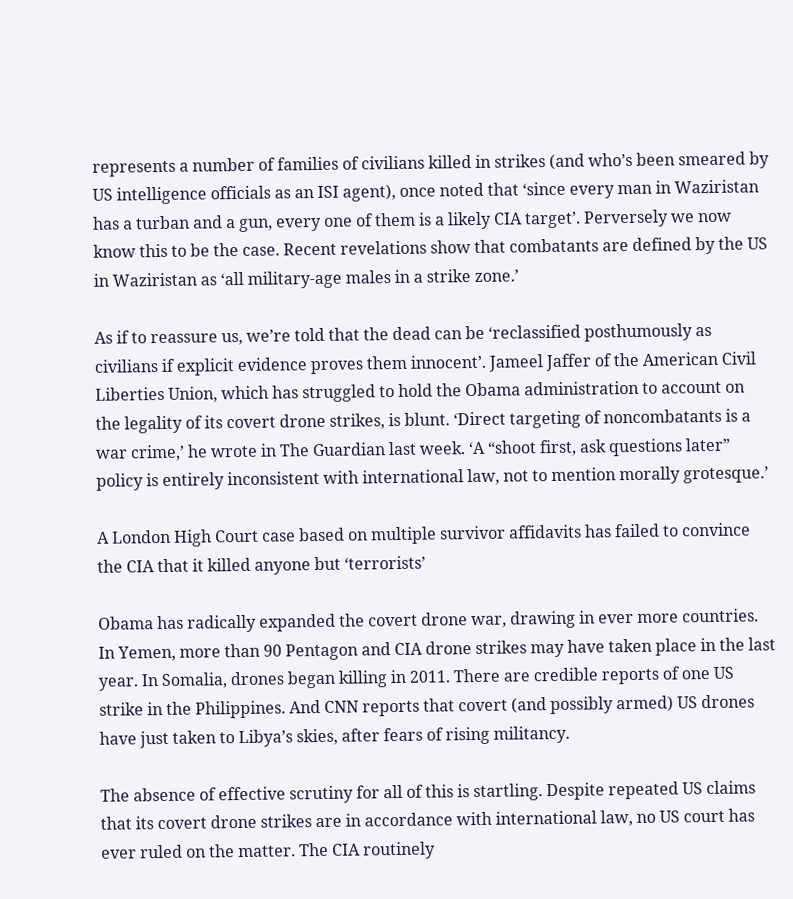represents a number of families of civilians killed in strikes (and who’s been smeared by US intelligence officials as an ISI agent), once noted that ‘since every man in Waziristan has a turban and a gun, every one of them is a likely CIA target’. Perversely we now know this to be the case. Recent revelations show that combatants are defined by the US in Waziristan as ‘all military-age males in a strike zone.’

As if to reassure us, we’re told that the dead can be ‘reclassified posthumously as civilians if explicit evidence proves them innocent’. Jameel Jaffer of the American Civil Liberties Union, which has struggled to hold the Obama administration to account on the legality of its covert drone strikes, is blunt. ‘Direct targeting of noncombatants is a war crime,’ he wrote in The Guardian last week. ‘A “shoot first, ask questions later” policy is entirely inconsistent with international law, not to mention morally grotesque.’

A London High Court case based on multiple survivor affidavits has failed to convince the CIA that it killed anyone but ‘terrorists’

Obama has radically expanded the covert drone war, drawing in ever more countries. In Yemen, more than 90 Pentagon and CIA drone strikes may have taken place in the last year. In Somalia, drones began killing in 2011. There are credible reports of one US strike in the Philippines. And CNN reports that covert (and possibly armed) US drones have just taken to Libya’s skies, after fears of rising militancy.

The absence of effective scrutiny for all of this is startling. Despite repeated US claims that its covert drone strikes are in accordance with international law, no US court has ever ruled on the matter. The CIA routinely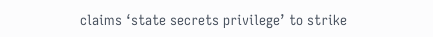claims ‘state secrets privilege’ to strike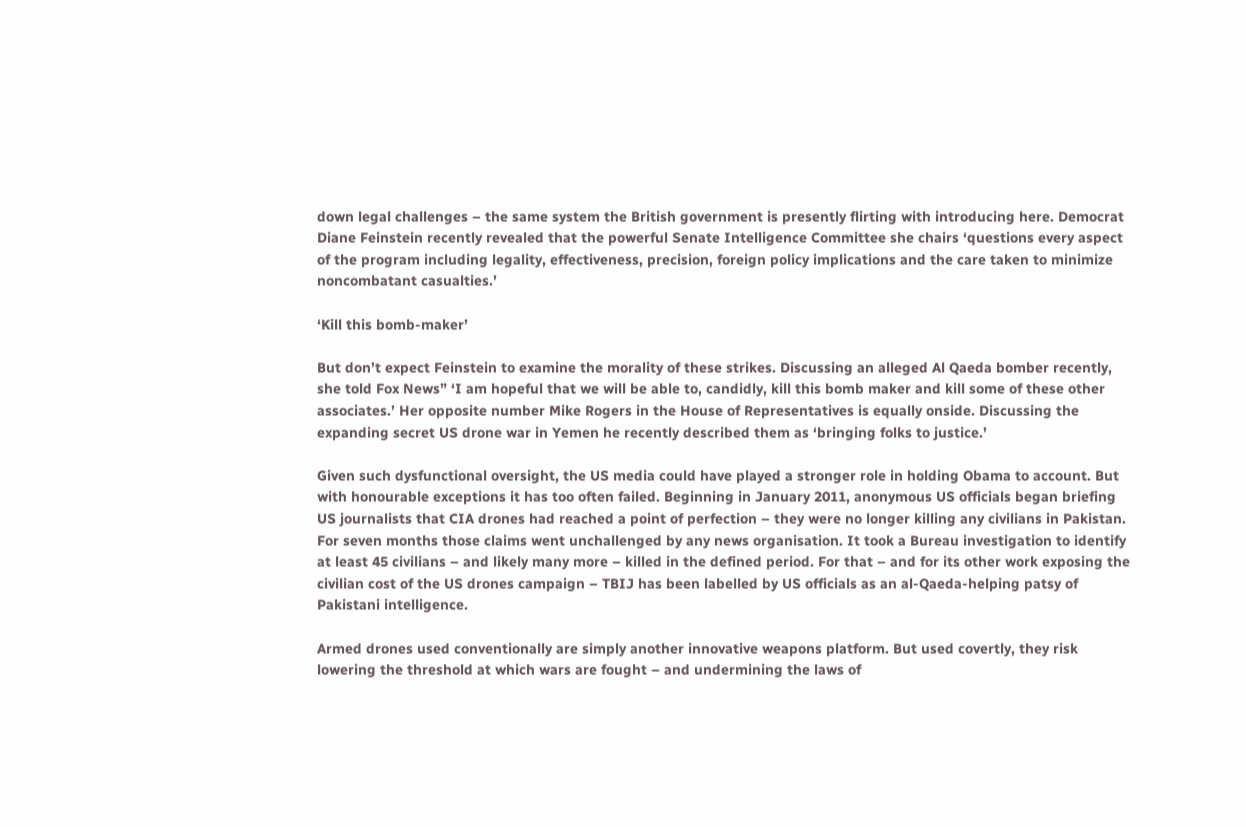down legal challenges – the same system the British government is presently flirting with introducing here. Democrat Diane Feinstein recently revealed that the powerful Senate Intelligence Committee she chairs ‘questions every aspect of the program including legality, effectiveness, precision, foreign policy implications and the care taken to minimize noncombatant casualties.’

‘Kill this bomb-maker’

But don’t expect Feinstein to examine the morality of these strikes. Discussing an alleged Al Qaeda bomber recently, she told Fox News” ‘I am hopeful that we will be able to, candidly, kill this bomb maker and kill some of these other associates.’ Her opposite number Mike Rogers in the House of Representatives is equally onside. Discussing the expanding secret US drone war in Yemen he recently described them as ‘bringing folks to justice.’

Given such dysfunctional oversight, the US media could have played a stronger role in holding Obama to account. But with honourable exceptions it has too often failed. Beginning in January 2011, anonymous US officials began briefing US journalists that CIA drones had reached a point of perfection – they were no longer killing any civilians in Pakistan. For seven months those claims went unchallenged by any news organisation. It took a Bureau investigation to identify at least 45 civilians – and likely many more – killed in the defined period. For that – and for its other work exposing the civilian cost of the US drones campaign – TBIJ has been labelled by US officials as an al-Qaeda-helping patsy of Pakistani intelligence.

Armed drones used conventionally are simply another innovative weapons platform. But used covertly, they risk lowering the threshold at which wars are fought – and undermining the laws of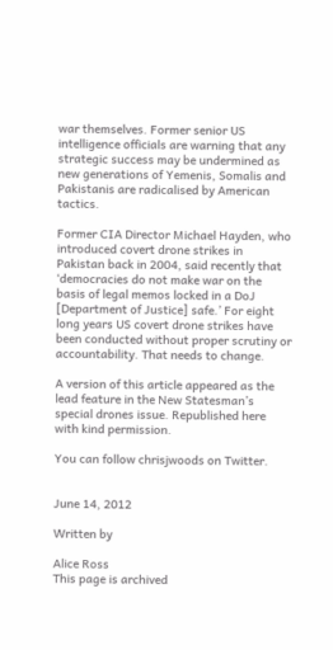war themselves. Former senior US intelligence officials are warning that any strategic success may be undermined as new generations of Yemenis, Somalis and Pakistanis are radicalised by American tactics.

Former CIA Director Michael Hayden, who introduced covert drone strikes in Pakistan back in 2004, said recently that ‘democracies do not make war on the basis of legal memos locked in a DoJ [Department of Justice] safe.’ For eight long years US covert drone strikes have been conducted without proper scrutiny or accountability. That needs to change.

A version of this article appeared as the lead feature in the New Statesman’s special drones issue. Republished here with kind permission.

You can follow chrisjwoods on Twitter.


June 14, 2012

Written by

Alice Ross
This page is archived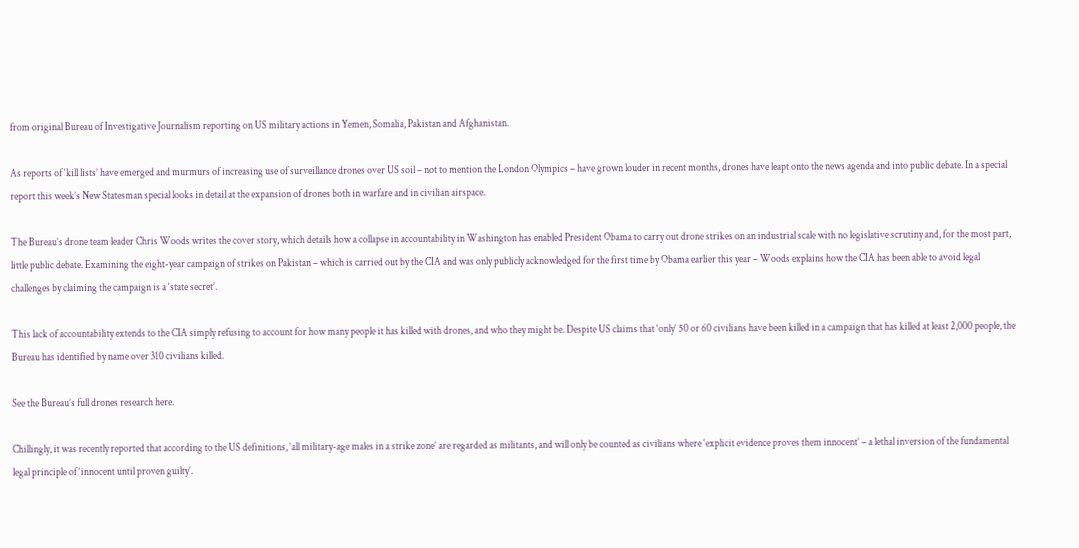from original Bureau of Investigative Journalism reporting on US military actions in Yemen, Somalia, Pakistan and Afghanistan.

As reports of ‘kill lists’ have emerged and murmurs of increasing use of surveillance drones over US soil – not to mention the London Olympics – have grown louder in recent months, drones have leapt onto the news agenda and into public debate. In a special report this week’s New Statesman special looks in detail at the expansion of drones both in warfare and in civilian airspace.

The Bureau’s drone team leader Chris Woods writes the cover story, which details how a collapse in accountability in Washington has enabled President Obama to carry out drone strikes on an industrial scale with no legislative scrutiny and, for the most part, little public debate. Examining the eight-year campaign of strikes on Pakistan – which is carried out by the CIA and was only publicly acknowledged for the first time by Obama earlier this year – Woods explains how the CIA has been able to avoid legal challenges by claiming the campaign is a ‘state secret’.

This lack of accountability extends to the CIA simply refusing to account for how many people it has killed with drones, and who they might be. Despite US claims that ‘only’ 50 or 60 civilians have been killed in a campaign that has killed at least 2,000 people, the Bureau has identified by name over 310 civilians killed.

See the Bureau’s full drones research here.

Chillingly, it was recently reported that according to the US definitions, ‘all military-age males in a strike zone’ are regarded as militants, and will only be counted as civilians where ‘explicit evidence proves them innocent’ – a lethal inversion of the fundamental legal principle of ‘innocent until proven guilty’.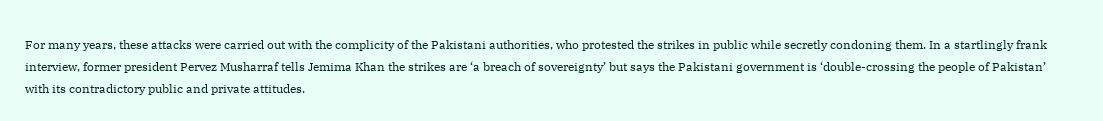For many years, these attacks were carried out with the complicity of the Pakistani authorities, who protested the strikes in public while secretly condoning them. In a startlingly frank interview, former president Pervez Musharraf tells Jemima Khan the strikes are ‘a breach of sovereignty’ but says the Pakistani government is ‘double-crossing the people of Pakistan’ with its contradictory public and private attitudes.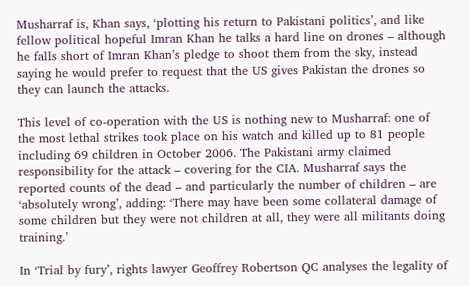Musharraf is, Khan says, ‘plotting his return to Pakistani politics’, and like fellow political hopeful Imran Khan he talks a hard line on drones – although he falls short of Imran Khan’s pledge to shoot them from the sky, instead saying he would prefer to request that the US gives Pakistan the drones so they can launch the attacks.

This level of co-operation with the US is nothing new to Musharraf: one of the most lethal strikes took place on his watch and killed up to 81 people including 69 children in October 2006. The Pakistani army claimed responsibility for the attack – covering for the CIA. Musharraf says the reported counts of the dead – and particularly the number of children – are ‘absolutely wrong’, adding: ‘There may have been some collateral damage of some children but they were not children at all, they were all militants doing training.’

In ‘Trial by fury’, rights lawyer Geoffrey Robertson QC analyses the legality of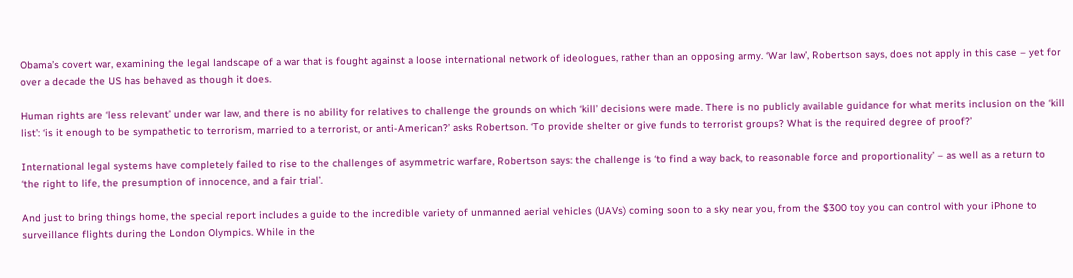Obama’s covert war, examining the legal landscape of a war that is fought against a loose international network of ideologues, rather than an opposing army. ‘War law’, Robertson says, does not apply in this case – yet for over a decade the US has behaved as though it does.

Human rights are ‘less relevant’ under war law, and there is no ability for relatives to challenge the grounds on which ‘kill’ decisions were made. There is no publicly available guidance for what merits inclusion on the ‘kill list’: ‘is it enough to be sympathetic to terrorism, married to a terrorist, or anti-American?’ asks Robertson. ‘To provide shelter or give funds to terrorist groups? What is the required degree of proof?’

International legal systems have completely failed to rise to the challenges of asymmetric warfare, Robertson says: the challenge is ‘to find a way back, to reasonable force and proportionality’ – as well as a return to ‘the right to life, the presumption of innocence, and a fair trial’.

And just to bring things home, the special report includes a guide to the incredible variety of unmanned aerial vehicles (UAVs) coming soon to a sky near you, from the $300 toy you can control with your iPhone to surveillance flights during the London Olympics. While in the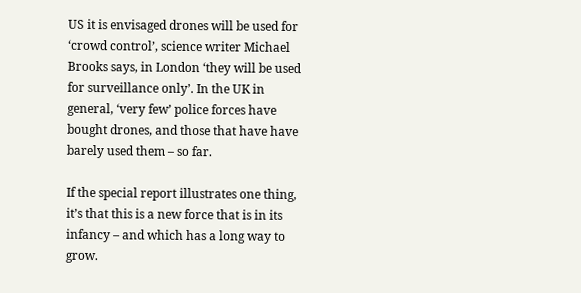US it is envisaged drones will be used for ‘crowd control’, science writer Michael Brooks says, in London ‘they will be used for surveillance only’. In the UK in general, ‘very few’ police forces have bought drones, and those that have have barely used them – so far.

If the special report illustrates one thing, it’s that this is a new force that is in its infancy – and which has a long way to grow.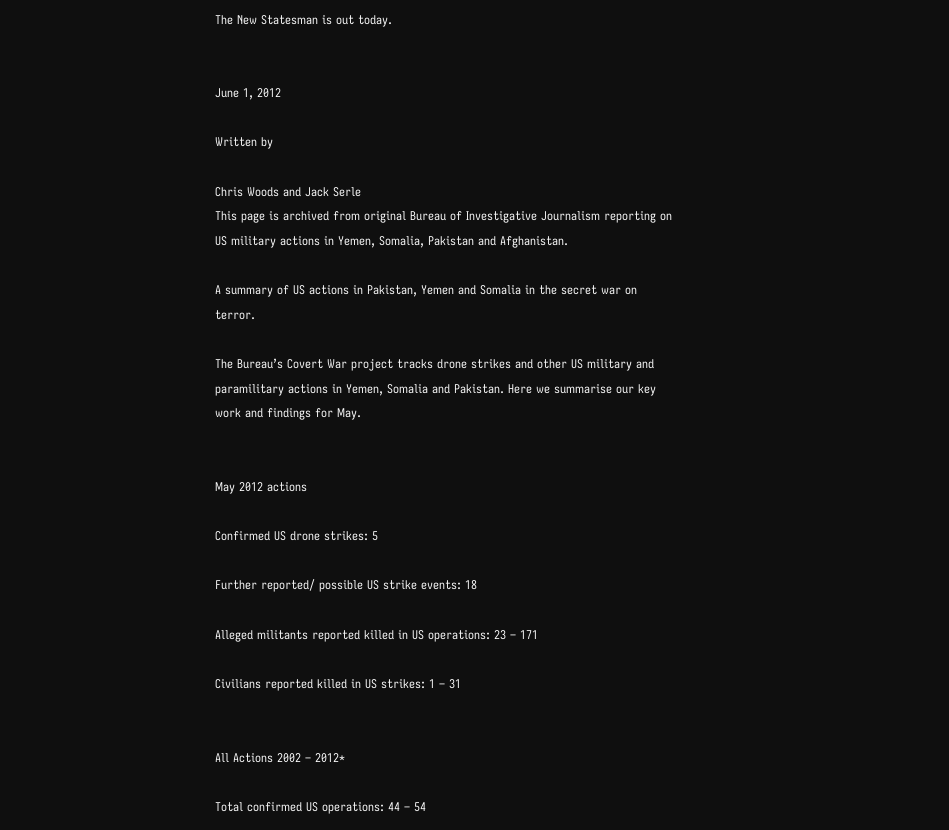The New Statesman is out today.


June 1, 2012

Written by

Chris Woods and Jack Serle
This page is archived from original Bureau of Investigative Journalism reporting on US military actions in Yemen, Somalia, Pakistan and Afghanistan.

A summary of US actions in Pakistan, Yemen and Somalia in the secret war on terror.

The Bureau’s Covert War project tracks drone strikes and other US military and paramilitary actions in Yemen, Somalia and Pakistan. Here we summarise our key work and findings for May.


May 2012 actions

Confirmed US drone strikes: 5

Further reported/ possible US strike events: 18

Alleged militants reported killed in US operations: 23 – 171

Civilians reported killed in US strikes: 1 – 31


All Actions 2002 – 2012*

Total confirmed US operations: 44 – 54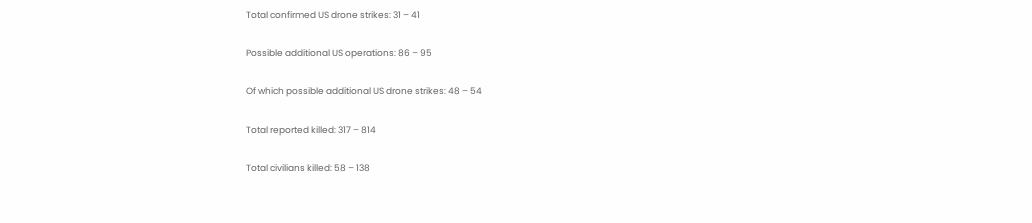Total confirmed US drone strikes: 31 – 41

Possible additional US operations: 86 – 95

Of which possible additional US drone strikes: 48 – 54

Total reported killed: 317 – 814

Total civilians killed: 58 – 138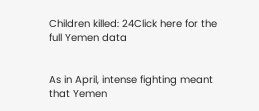Children killed: 24Click here for the full Yemen data


As in April, intense fighting meant that Yemen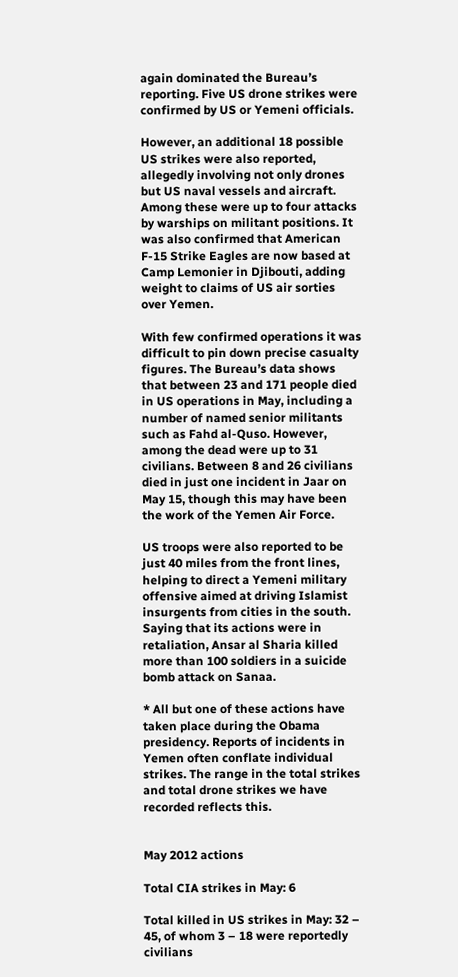again dominated the Bureau’s reporting. Five US drone strikes were confirmed by US or Yemeni officials.

However, an additional 18 possible US strikes were also reported, allegedly involving not only drones but US naval vessels and aircraft. Among these were up to four attacks by warships on militant positions. It was also confirmed that American F-15 Strike Eagles are now based at Camp Lemonier in Djibouti, adding weight to claims of US air sorties over Yemen.

With few confirmed operations it was difficult to pin down precise casualty figures. The Bureau’s data shows that between 23 and 171 people died in US operations in May, including a number of named senior militants such as Fahd al-Quso. However, among the dead were up to 31 civilians. Between 8 and 26 civilians died in just one incident in Jaar on May 15, though this may have been the work of the Yemen Air Force.

US troops were also reported to be just 40 miles from the front lines, helping to direct a Yemeni military offensive aimed at driving Islamist insurgents from cities in the south. Saying that its actions were in retaliation, Ansar al Sharia killed more than 100 soldiers in a suicide bomb attack on Sanaa.

* All but one of these actions have taken place during the Obama presidency. Reports of incidents in Yemen often conflate individual strikes. The range in the total strikes and total drone strikes we have recorded reflects this.


May 2012 actions

Total CIA strikes in May: 6

Total killed in US strikes in May: 32 – 45, of whom 3 – 18 were reportedly civilians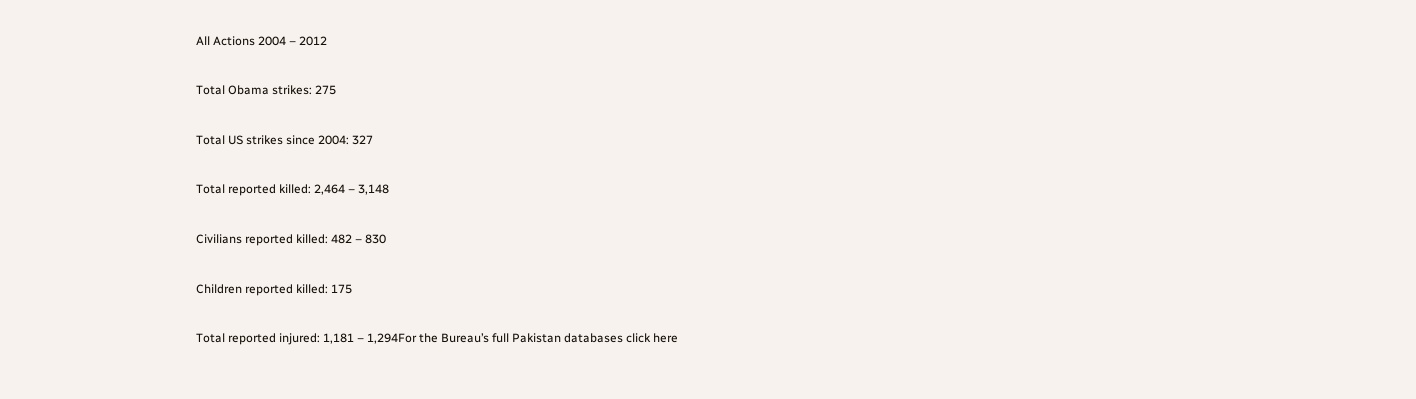All Actions 2004 – 2012

Total Obama strikes: 275

Total US strikes since 2004: 327

Total reported killed: 2,464 – 3,148

Civilians reported killed: 482 – 830

Children reported killed: 175

Total reported injured: 1,181 – 1,294For the Bureau’s full Pakistan databases click here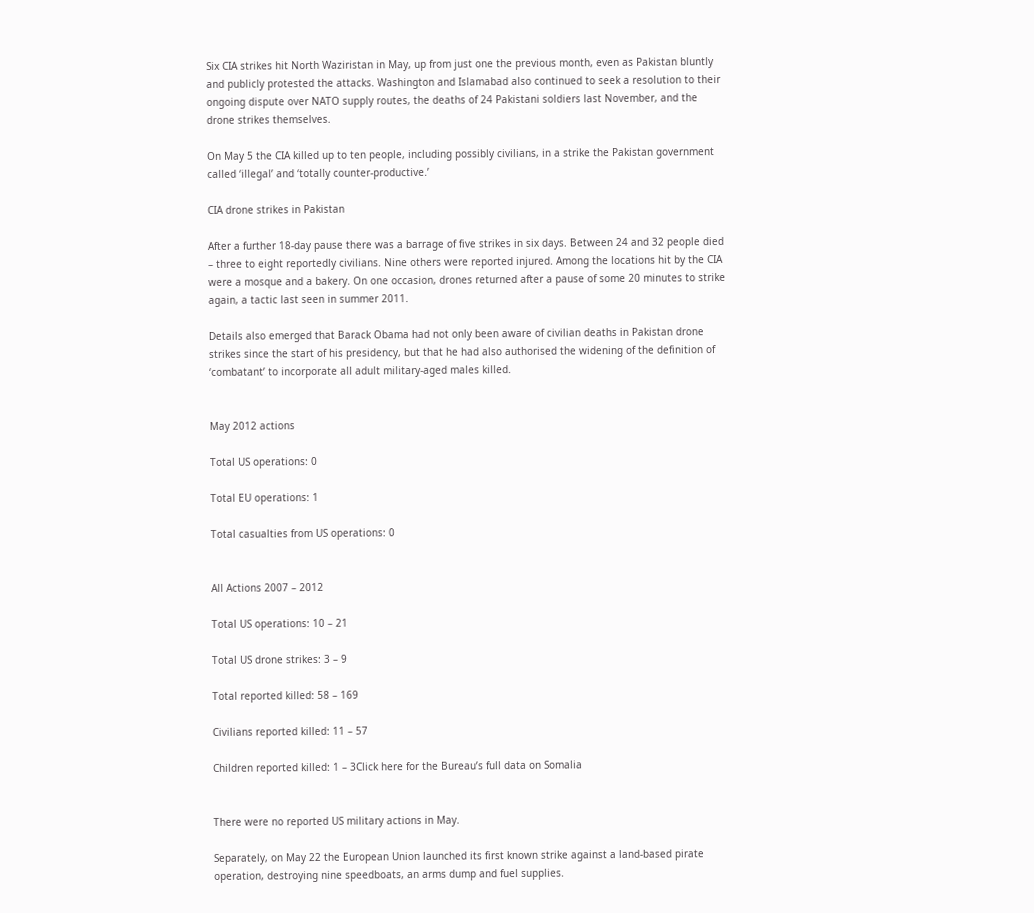Six CIA strikes hit North Waziristan in May, up from just one the previous month, even as Pakistan bluntly and publicly protested the attacks. Washington and Islamabad also continued to seek a resolution to their ongoing dispute over NATO supply routes, the deaths of 24 Pakistani soldiers last November, and the drone strikes themselves.

On May 5 the CIA killed up to ten people, including possibly civilians, in a strike the Pakistan government called ‘illegal’ and ‘totally counter-productive.’

CIA drone strikes in Pakistan

After a further 18-day pause there was a barrage of five strikes in six days. Between 24 and 32 people died – three to eight reportedly civilians. Nine others were reported injured. Among the locations hit by the CIA were a mosque and a bakery. On one occasion, drones returned after a pause of some 20 minutes to strike again, a tactic last seen in summer 2011.

Details also emerged that Barack Obama had not only been aware of civilian deaths in Pakistan drone strikes since the start of his presidency, but that he had also authorised the widening of the definition of ‘combatant’ to incorporate all adult military-aged males killed.


May 2012 actions

Total US operations: 0

Total EU operations: 1

Total casualties from US operations: 0


All Actions 2007 – 2012

Total US operations: 10 – 21

Total US drone strikes: 3 – 9

Total reported killed: 58 – 169

Civilians reported killed: 11 – 57

Children reported killed: 1 – 3Click here for the Bureau’s full data on Somalia


There were no reported US military actions in May.

Separately, on May 22 the European Union launched its first known strike against a land-based pirate operation, destroying nine speedboats, an arms dump and fuel supplies.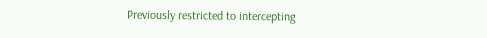Previously restricted to intercepting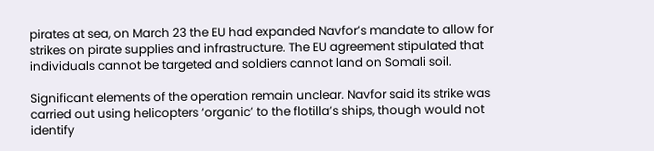pirates at sea, on March 23 the EU had expanded Navfor’s mandate to allow for strikes on pirate supplies and infrastructure. The EU agreement stipulated that individuals cannot be targeted and soldiers cannot land on Somali soil.

Significant elements of the operation remain unclear. Navfor said its strike was carried out using helicopters ‘organic’ to the flotilla’s ships, though would not identify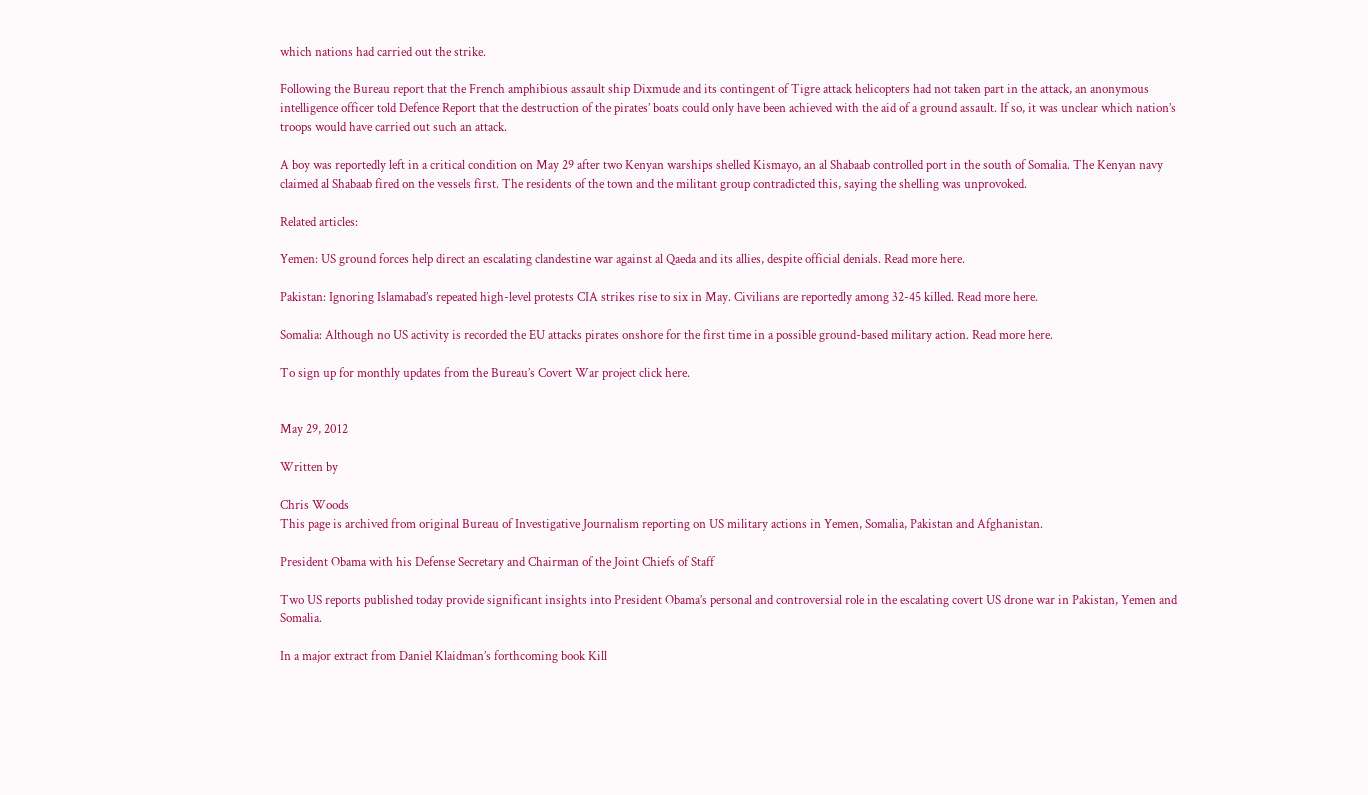which nations had carried out the strike.

Following the Bureau report that the French amphibious assault ship Dixmude and its contingent of Tigre attack helicopters had not taken part in the attack, an anonymous intelligence officer told Defence Report that the destruction of the pirates’ boats could only have been achieved with the aid of a ground assault. If so, it was unclear which nation’s troops would have carried out such an attack.

A boy was reportedly left in a critical condition on May 29 after two Kenyan warships shelled Kismayo, an al Shabaab controlled port in the south of Somalia. The Kenyan navy claimed al Shabaab fired on the vessels first. The residents of the town and the militant group contradicted this, saying the shelling was unprovoked.

Related articles:

Yemen: US ground forces help direct an escalating clandestine war against al Qaeda and its allies, despite official denials. Read more here.

Pakistan: Ignoring Islamabad’s repeated high-level protests CIA strikes rise to six in May. Civilians are reportedly among 32-45 killed. Read more here.

Somalia: Although no US activity is recorded the EU attacks pirates onshore for the first time in a possible ground-based military action. Read more here.

To sign up for monthly updates from the Bureau’s Covert War project click here.


May 29, 2012

Written by

Chris Woods
This page is archived from original Bureau of Investigative Journalism reporting on US military actions in Yemen, Somalia, Pakistan and Afghanistan.

President Obama with his Defense Secretary and Chairman of the Joint Chiefs of Staff

Two US reports published today provide significant insights into President Obama’s personal and controversial role in the escalating covert US drone war in Pakistan, Yemen and Somalia.

In a major extract from Daniel Klaidman’s forthcoming book Kill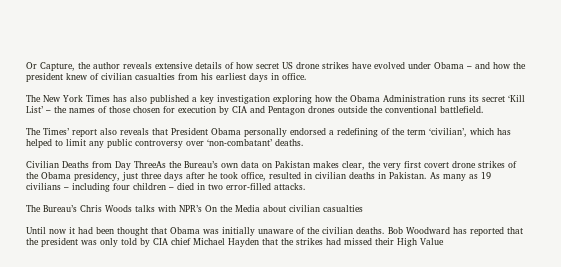Or Capture, the author reveals extensive details of how secret US drone strikes have evolved under Obama – and how the president knew of civilian casualties from his earliest days in office.

The New York Times has also published a key investigation exploring how the Obama Administration runs its secret ‘Kill List’ – the names of those chosen for execution by CIA and Pentagon drones outside the conventional battlefield.

The Times’ report also reveals that President Obama personally endorsed a redefining of the term ‘civilian’, which has helped to limit any public controversy over ‘non-combatant’ deaths.

Civilian Deaths from Day ThreeAs the Bureau’s own data on Pakistan makes clear, the very first covert drone strikes of the Obama presidency, just three days after he took office, resulted in civilian deaths in Pakistan. As many as 19 civilians – including four children – died in two error-filled attacks.

The Bureau’s Chris Woods talks with NPR’s On the Media about civilian casualties

Until now it had been thought that Obama was initially unaware of the civilian deaths. Bob Woodward has reported that the president was only told by CIA chief Michael Hayden that the strikes had missed their High Value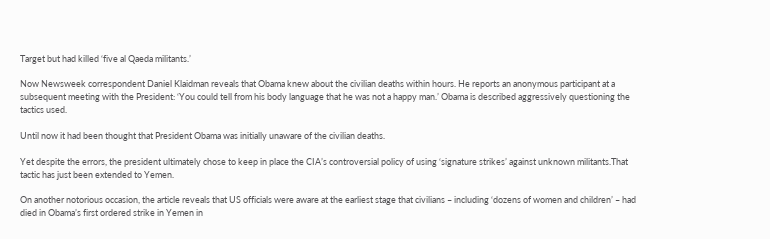Target but had killed ‘five al Qaeda militants.’

Now Newsweek correspondent Daniel Klaidman reveals that Obama knew about the civilian deaths within hours. He reports an anonymous participant at a subsequent meeting with the President: ‘You could tell from his body language that he was not a happy man.’ Obama is described aggressively questioning the tactics used.

Until now it had been thought that President Obama was initially unaware of the civilian deaths.

Yet despite the errors, the president ultimately chose to keep in place the CIA’s controversial policy of using ‘signature strikes’ against unknown militants.That tactic has just been extended to Yemen.

On another notorious occasion, the article reveals that US officials were aware at the earliest stage that civilians – including ‘dozens of women and children’ – had died in Obama’s first ordered strike in Yemen in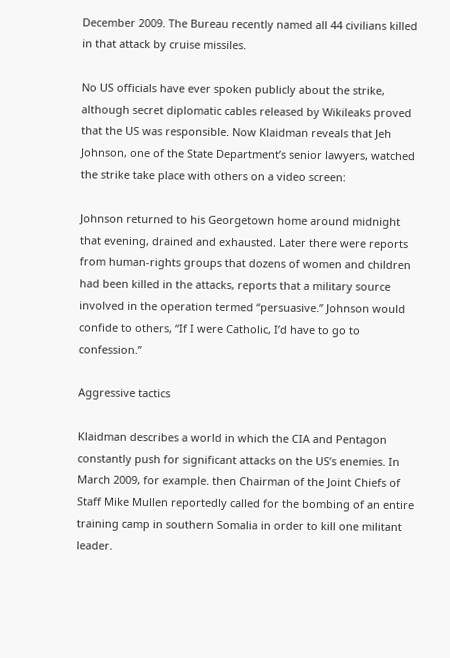December 2009. The Bureau recently named all 44 civilians killed in that attack by cruise missiles.

No US officials have ever spoken publicly about the strike, although secret diplomatic cables released by Wikileaks proved that the US was responsible. Now Klaidman reveals that Jeh Johnson, one of the State Department’s senior lawyers, watched the strike take place with others on a video screen:

Johnson returned to his Georgetown home around midnight that evening, drained and exhausted. Later there were reports from human-rights groups that dozens of women and children had been killed in the attacks, reports that a military source involved in the operation termed “persuasive.” Johnson would confide to others, “If I were Catholic, I’d have to go to confession.”

Aggressive tactics

Klaidman describes a world in which the CIA and Pentagon constantly push for significant attacks on the US’s enemies. In March 2009, for example. then Chairman of the Joint Chiefs of Staff Mike Mullen reportedly called for the bombing of an entire training camp in southern Somalia in order to kill one militant leader.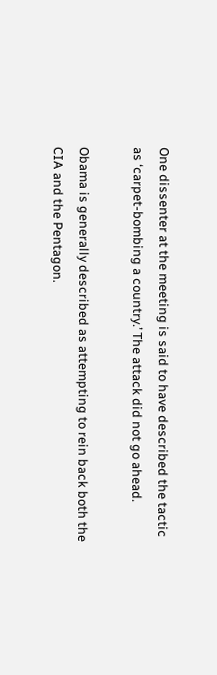One dissenter at the meeting is said to have described the tactic as ‘carpet-bombing a country.’ The attack did not go ahead.

Obama is generally described as attempting to rein back both the CIA and the Pentagon.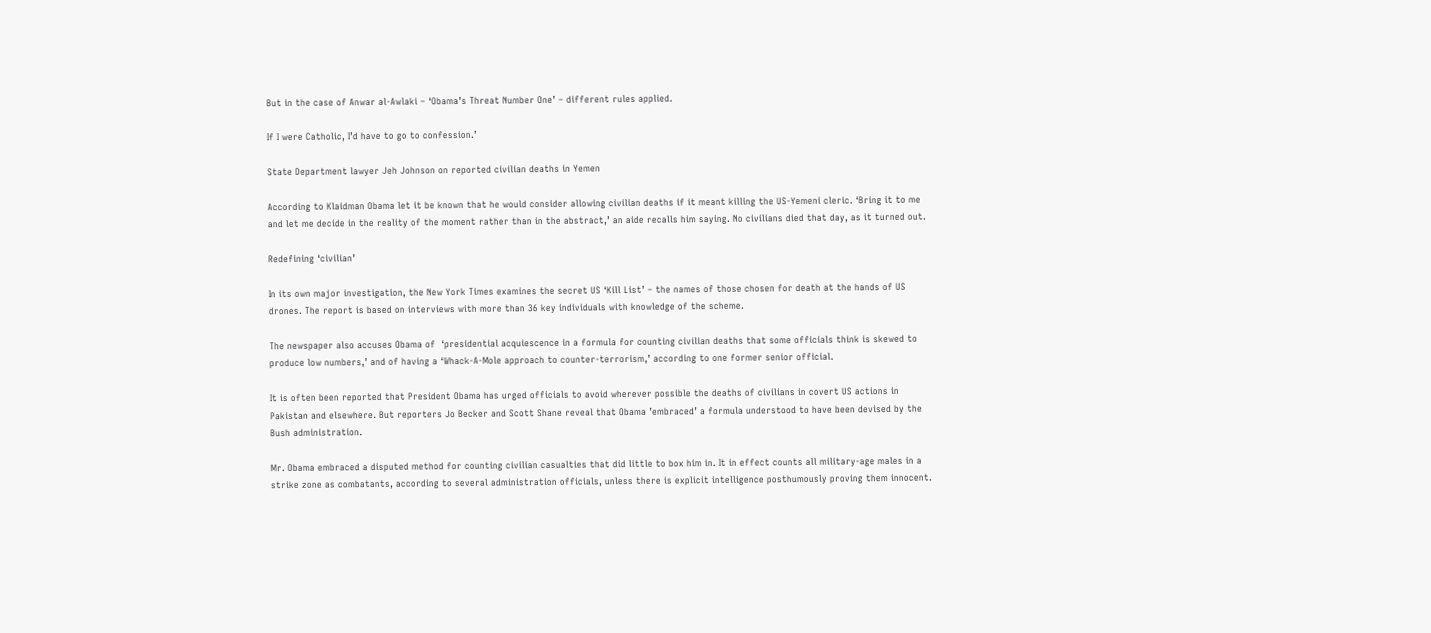But in the case of Anwar al-Awlaki – ‘Obama’s Threat Number One’ – different rules applied.

If I were Catholic, I’d have to go to confession.’

State Department lawyer Jeh Johnson on reported civilian deaths in Yemen

According to Klaidman Obama let it be known that he would consider allowing civilian deaths if it meant killing the US-Yemeni cleric. ‘Bring it to me and let me decide in the reality of the moment rather than in the abstract,’ an aide recalls him saying. No civilians died that day, as it turned out.

Redefining ‘civilian’

In its own major investigation, the New York Times examines the secret US ‘Kill List’ – the names of those chosen for death at the hands of US drones. The report is based on interviews with more than 36 key individuals with knowledge of the scheme.

The newspaper also accuses Obama of  ‘presidential acquiescence in a formula for counting civilian deaths that some officials think is skewed to produce low numbers,’ and of having a ‘Whack-A-Mole approach to counter-terrorism,’ according to one former senior official.

It is often been reported that President Obama has urged officials to avoid wherever possible the deaths of civilians in covert US actions in Pakistan and elsewhere. But reporters Jo Becker and Scott Shane reveal that Obama ’embraced’ a formula understood to have been devised by the Bush administration.

Mr. Obama embraced a disputed method for counting civilian casualties that did little to box him in. It in effect counts all military-age males in a strike zone as combatants, according to several administration officials, unless there is explicit intelligence posthumously proving them innocent.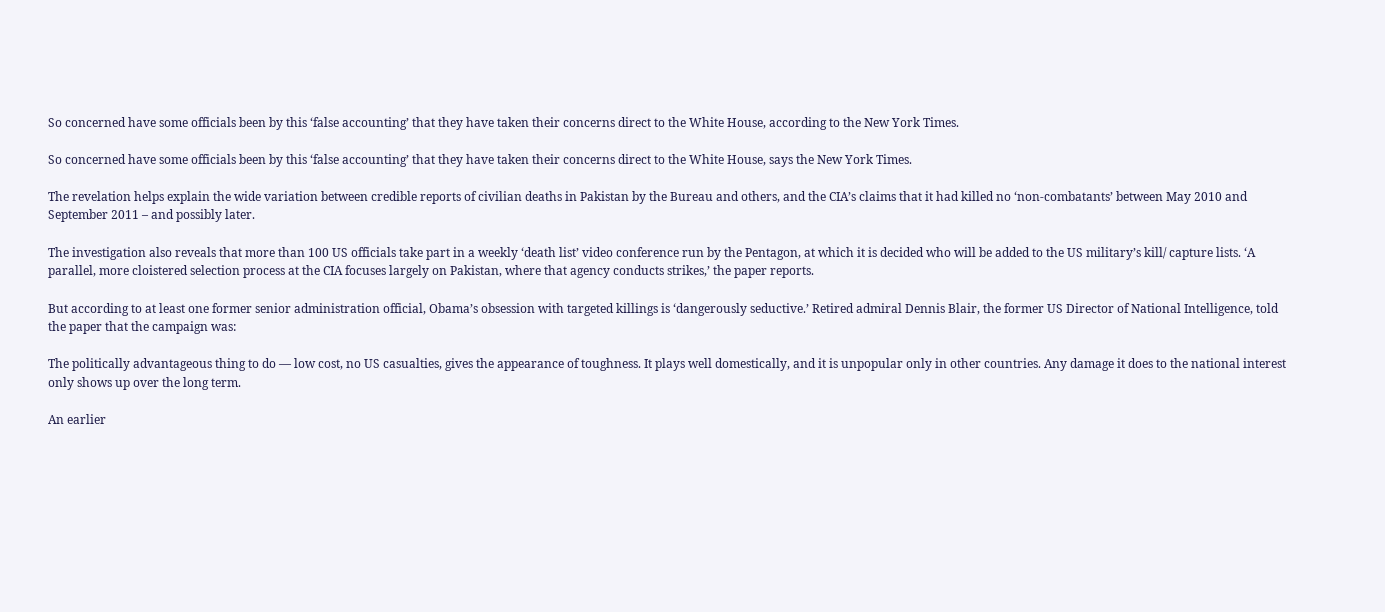So concerned have some officials been by this ‘false accounting’ that they have taken their concerns direct to the White House, according to the New York Times.

So concerned have some officials been by this ‘false accounting’ that they have taken their concerns direct to the White House, says the New York Times.

The revelation helps explain the wide variation between credible reports of civilian deaths in Pakistan by the Bureau and others, and the CIA’s claims that it had killed no ‘non-combatants’ between May 2010 and September 2011 – and possibly later.

The investigation also reveals that more than 100 US officials take part in a weekly ‘death list’ video conference run by the Pentagon, at which it is decided who will be added to the US military’s kill/ capture lists. ‘A parallel, more cloistered selection process at the CIA focuses largely on Pakistan, where that agency conducts strikes,’ the paper reports.

But according to at least one former senior administration official, Obama’s obsession with targeted killings is ‘dangerously seductive.’ Retired admiral Dennis Blair, the former US Director of National Intelligence, told the paper that the campaign was:

The politically advantageous thing to do — low cost, no US casualties, gives the appearance of toughness. It plays well domestically, and it is unpopular only in other countries. Any damage it does to the national interest only shows up over the long term.

An earlier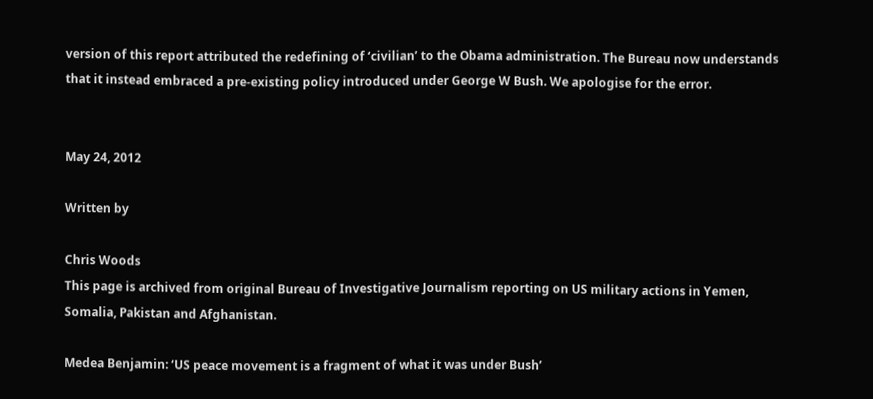version of this report attributed the redefining of ‘civilian’ to the Obama administration. The Bureau now understands that it instead embraced a pre-existing policy introduced under George W Bush. We apologise for the error.


May 24, 2012

Written by

Chris Woods
This page is archived from original Bureau of Investigative Journalism reporting on US military actions in Yemen, Somalia, Pakistan and Afghanistan.

Medea Benjamin: ‘US peace movement is a fragment of what it was under Bush’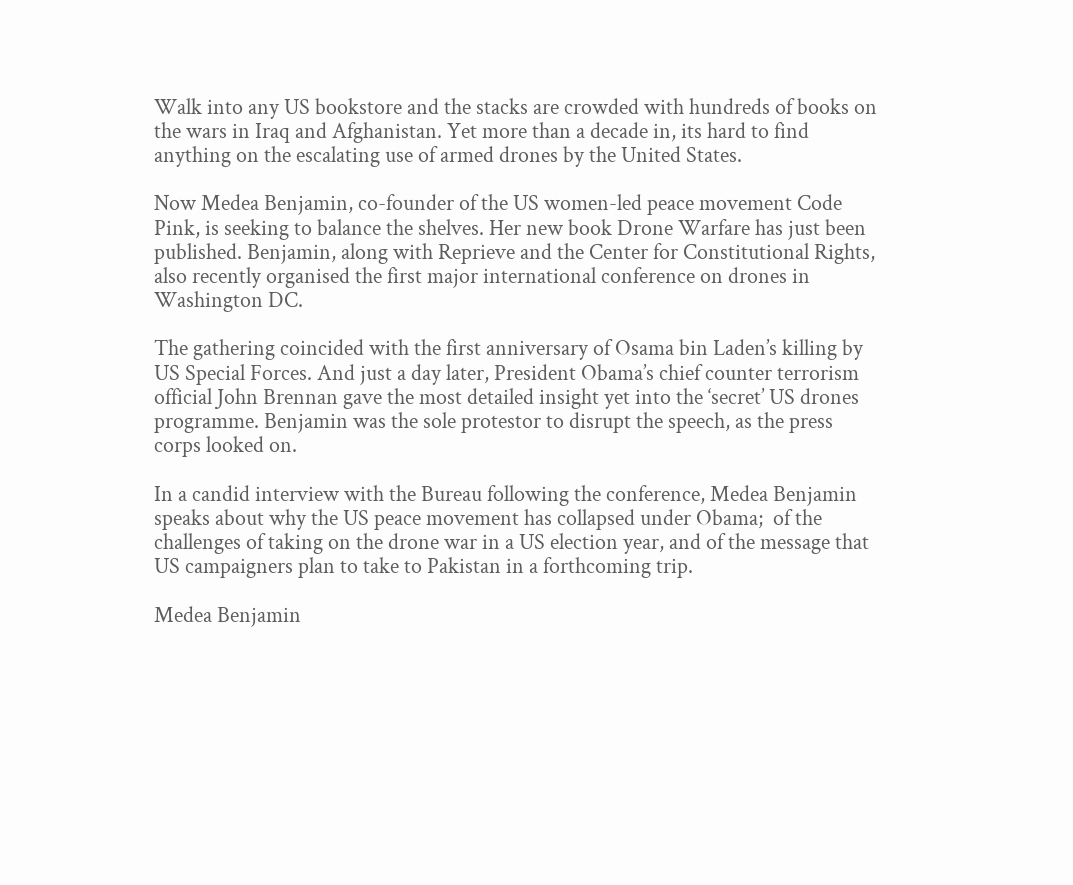Walk into any US bookstore and the stacks are crowded with hundreds of books on the wars in Iraq and Afghanistan. Yet more than a decade in, its hard to find anything on the escalating use of armed drones by the United States.

Now Medea Benjamin, co-founder of the US women-led peace movement Code Pink, is seeking to balance the shelves. Her new book Drone Warfare has just been published. Benjamin, along with Reprieve and the Center for Constitutional Rights, also recently organised the first major international conference on drones in Washington DC.

The gathering coincided with the first anniversary of Osama bin Laden’s killing by US Special Forces. And just a day later, President Obama’s chief counter terrorism official John Brennan gave the most detailed insight yet into the ‘secret’ US drones programme. Benjamin was the sole protestor to disrupt the speech, as the press corps looked on.

In a candid interview with the Bureau following the conference, Medea Benjamin speaks about why the US peace movement has collapsed under Obama;  of the challenges of taking on the drone war in a US election year, and of the message that US campaigners plan to take to Pakistan in a forthcoming trip.

Medea Benjamin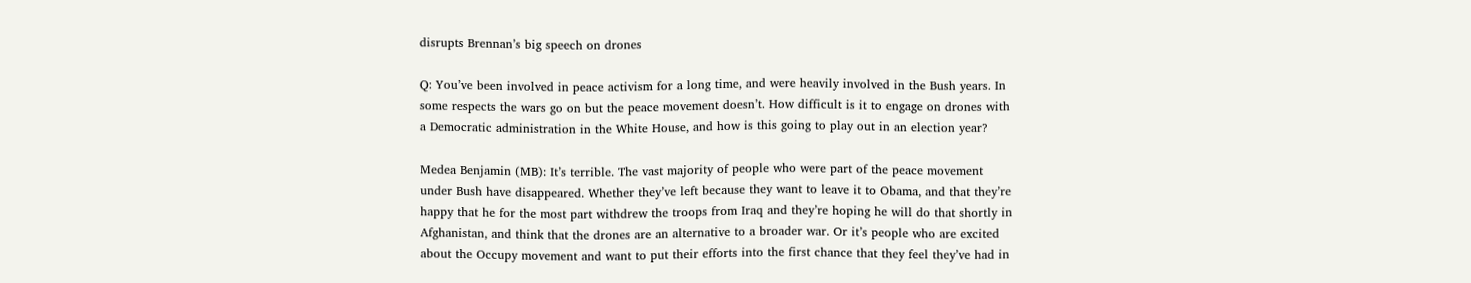disrupts Brennan’s big speech on drones

Q: You’ve been involved in peace activism for a long time, and were heavily involved in the Bush years. In some respects the wars go on but the peace movement doesn’t. How difficult is it to engage on drones with a Democratic administration in the White House, and how is this going to play out in an election year?

Medea Benjamin (MB): It’s terrible. The vast majority of people who were part of the peace movement under Bush have disappeared. Whether they’ve left because they want to leave it to Obama, and that they’re happy that he for the most part withdrew the troops from Iraq and they’re hoping he will do that shortly in Afghanistan, and think that the drones are an alternative to a broader war. Or it’s people who are excited about the Occupy movement and want to put their efforts into the first chance that they feel they’ve had in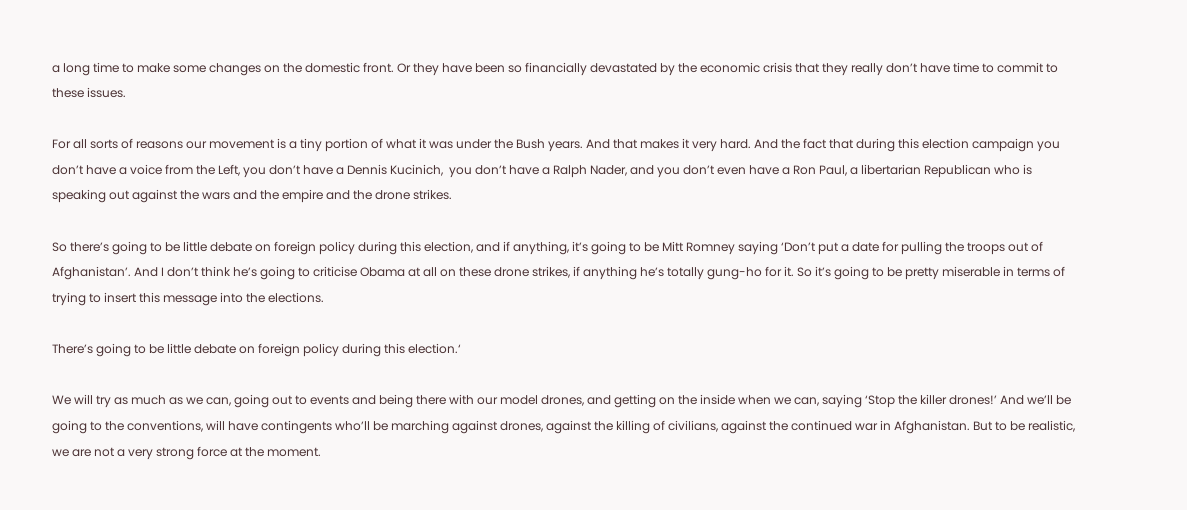a long time to make some changes on the domestic front. Or they have been so financially devastated by the economic crisis that they really don’t have time to commit to these issues.

For all sorts of reasons our movement is a tiny portion of what it was under the Bush years. And that makes it very hard. And the fact that during this election campaign you don’t have a voice from the Left, you don’t have a Dennis Kucinich,  you don’t have a Ralph Nader, and you don’t even have a Ron Paul, a libertarian Republican who is speaking out against the wars and the empire and the drone strikes.

So there’s going to be little debate on foreign policy during this election, and if anything, it’s going to be Mitt Romney saying ‘Don’t put a date for pulling the troops out of Afghanistan’. And I don’t think he’s going to criticise Obama at all on these drone strikes, if anything he’s totally gung-ho for it. So it’s going to be pretty miserable in terms of trying to insert this message into the elections.

There’s going to be little debate on foreign policy during this election.‘

We will try as much as we can, going out to events and being there with our model drones, and getting on the inside when we can, saying ‘Stop the killer drones!’ And we’ll be going to the conventions, will have contingents who’ll be marching against drones, against the killing of civilians, against the continued war in Afghanistan. But to be realistic, we are not a very strong force at the moment.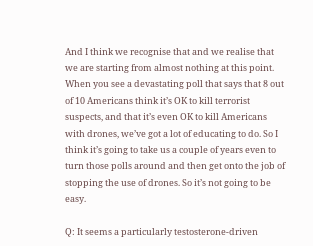And I think we recognise that and we realise that we are starting from almost nothing at this point. When you see a devastating poll that says that 8 out of 10 Americans think it’s OK to kill terrorist suspects, and that it’s even OK to kill Americans with drones, we’ve got a lot of educating to do. So I think it’s going to take us a couple of years even to turn those polls around and then get onto the job of stopping the use of drones. So it’s not going to be easy.

Q: It seems a particularly testosterone-driven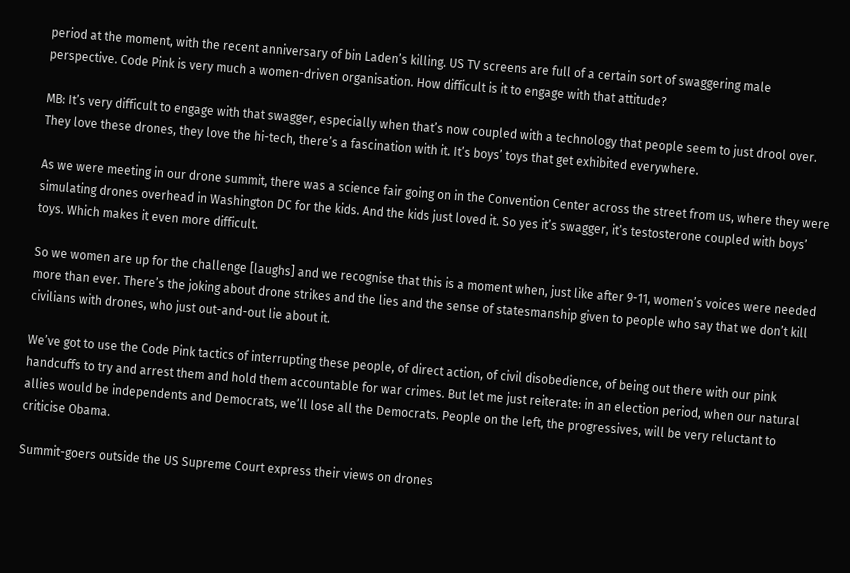period at the moment, with the recent anniversary of bin Laden’s killing. US TV screens are full of a certain sort of swaggering male perspective. Code Pink is very much a women-driven organisation. How difficult is it to engage with that attitude?

MB: It’s very difficult to engage with that swagger, especially when that’s now coupled with a technology that people seem to just drool over. They love these drones, they love the hi-tech, there’s a fascination with it. It’s boys’ toys that get exhibited everywhere.

As we were meeting in our drone summit, there was a science fair going on in the Convention Center across the street from us, where they were simulating drones overhead in Washington DC for the kids. And the kids just loved it. So yes it’s swagger, it’s testosterone coupled with boys’ toys. Which makes it even more difficult.

So we women are up for the challenge [laughs] and we recognise that this is a moment when, just like after 9-11, women’s voices were needed more than ever. There’s the joking about drone strikes and the lies and the sense of statesmanship given to people who say that we don’t kill civilians with drones, who just out-and-out lie about it.

We’ve got to use the Code Pink tactics of interrupting these people, of direct action, of civil disobedience, of being out there with our pink handcuffs to try and arrest them and hold them accountable for war crimes. But let me just reiterate: in an election period, when our natural allies would be independents and Democrats, we’ll lose all the Democrats. People on the left, the progressives, will be very reluctant to criticise Obama.

Summit-goers outside the US Supreme Court express their views on drones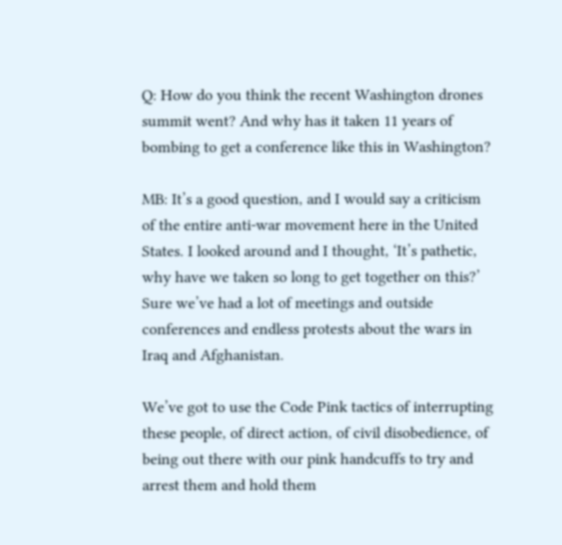Q: How do you think the recent Washington drones summit went? And why has it taken 11 years of bombing to get a conference like this in Washington?

MB: It’s a good question, and I would say a criticism of the entire anti-war movement here in the United States. I looked around and I thought, ‘It’s pathetic, why have we taken so long to get together on this?’ Sure we’ve had a lot of meetings and outside conferences and endless protests about the wars in Iraq and Afghanistan.

We’ve got to use the Code Pink tactics of interrupting these people, of direct action, of civil disobedience, of being out there with our pink handcuffs to try and arrest them and hold them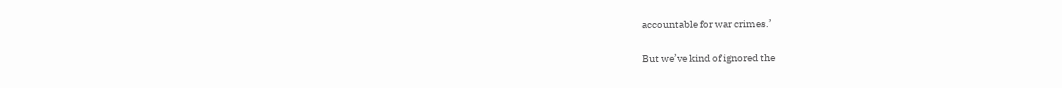accountable for war crimes.’

But we’ve kind of ignored the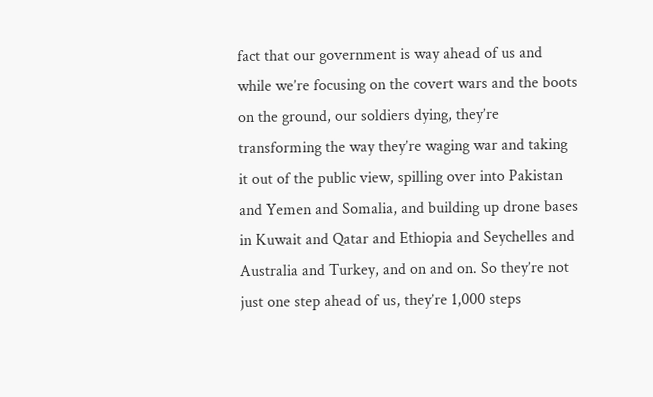fact that our government is way ahead of us and while we’re focusing on the covert wars and the boots on the ground, our soldiers dying, they’re transforming the way they’re waging war and taking it out of the public view, spilling over into Pakistan and Yemen and Somalia, and building up drone bases in Kuwait and Qatar and Ethiopia and Seychelles and Australia and Turkey, and on and on. So they’re not just one step ahead of us, they’re 1,000 steps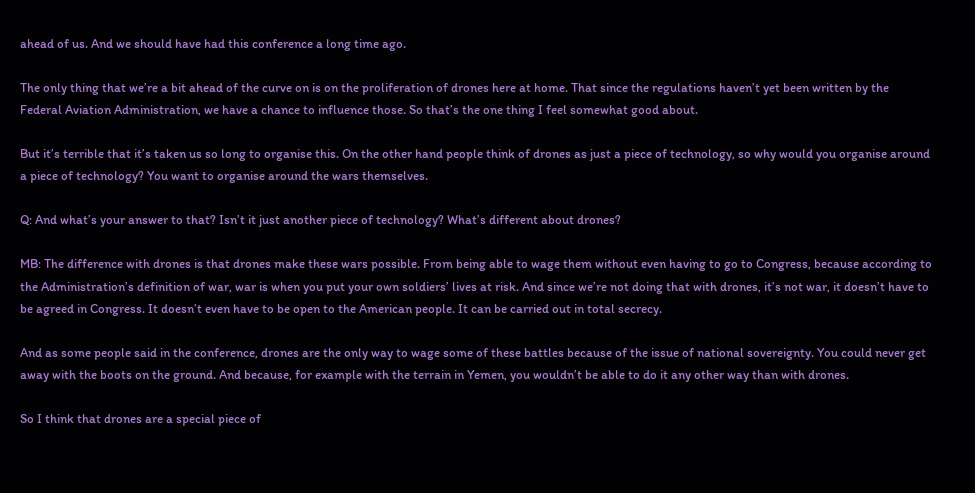ahead of us. And we should have had this conference a long time ago.

The only thing that we’re a bit ahead of the curve on is on the proliferation of drones here at home. That since the regulations haven’t yet been written by the Federal Aviation Administration, we have a chance to influence those. So that’s the one thing I feel somewhat good about.

But it’s terrible that it’s taken us so long to organise this. On the other hand people think of drones as just a piece of technology, so why would you organise around a piece of technology? You want to organise around the wars themselves.

Q: And what’s your answer to that? Isn’t it just another piece of technology? What’s different about drones?

MB: The difference with drones is that drones make these wars possible. From being able to wage them without even having to go to Congress, because according to the Administration’s definition of war, war is when you put your own soldiers’ lives at risk. And since we’re not doing that with drones, it’s not war, it doesn’t have to be agreed in Congress. It doesn’t even have to be open to the American people. It can be carried out in total secrecy.

And as some people said in the conference, drones are the only way to wage some of these battles because of the issue of national sovereignty. You could never get away with the boots on the ground. And because, for example with the terrain in Yemen, you wouldn’t be able to do it any other way than with drones.

So I think that drones are a special piece of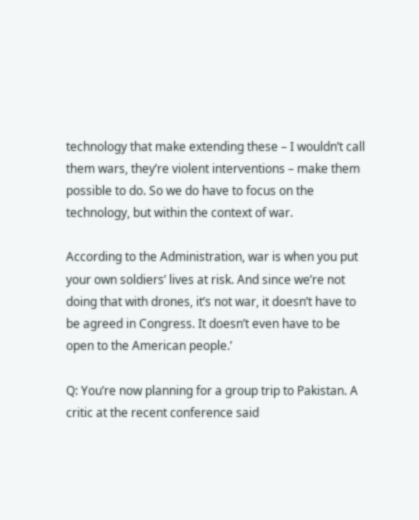technology that make extending these – I wouldn’t call them wars, they’re violent interventions – make them possible to do. So we do have to focus on the technology, but within the context of war.

According to the Administration, war is when you put your own soldiers’ lives at risk. And since we’re not doing that with drones, it’s not war, it doesn’t have to be agreed in Congress. It doesn’t even have to be open to the American people.’

Q: You’re now planning for a group trip to Pakistan. A critic at the recent conference said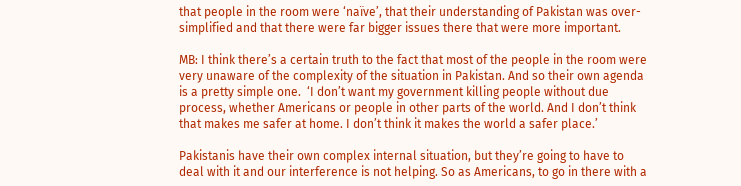that people in the room were ‘naïve’, that their understanding of Pakistan was over-simplified and that there were far bigger issues there that were more important.

MB: I think there’s a certain truth to the fact that most of the people in the room were very unaware of the complexity of the situation in Pakistan. And so their own agenda is a pretty simple one.  ‘I don’t want my government killing people without due process, whether Americans or people in other parts of the world. And I don’t think that makes me safer at home. I don’t think it makes the world a safer place.’

Pakistanis have their own complex internal situation, but they’re going to have to deal with it and our interference is not helping. So as Americans, to go in there with a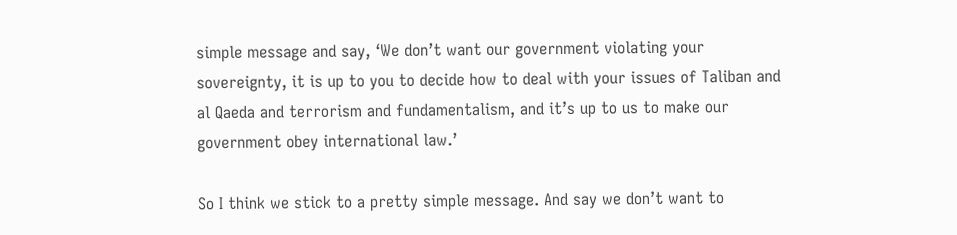simple message and say, ‘We don’t want our government violating your sovereignty, it is up to you to decide how to deal with your issues of Taliban and al Qaeda and terrorism and fundamentalism, and it’s up to us to make our government obey international law.’

So I think we stick to a pretty simple message. And say we don’t want to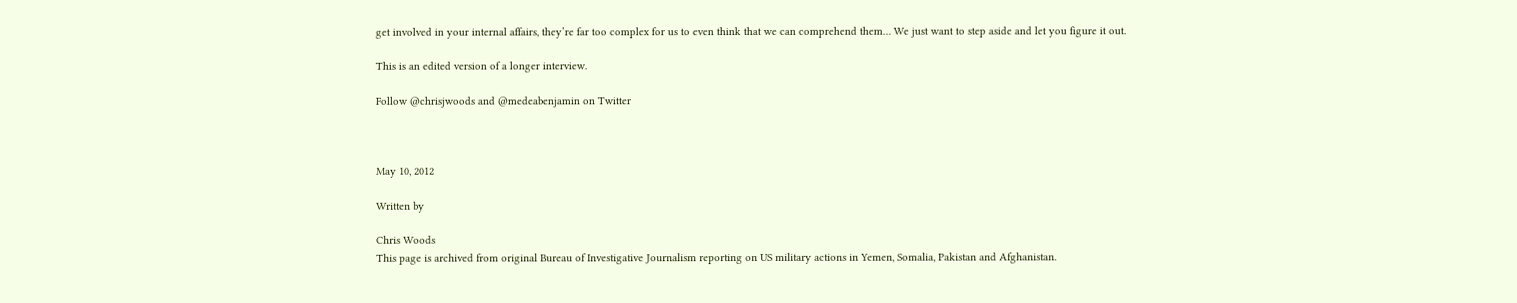get involved in your internal affairs, they’re far too complex for us to even think that we can comprehend them… We just want to step aside and let you figure it out.

This is an edited version of a longer interview.

Follow @chrisjwoods and @medeabenjamin on Twitter



May 10, 2012

Written by

Chris Woods
This page is archived from original Bureau of Investigative Journalism reporting on US military actions in Yemen, Somalia, Pakistan and Afghanistan.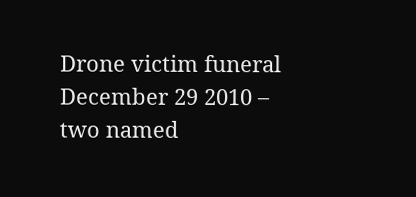Drone victim funeral December 29 2010 – two named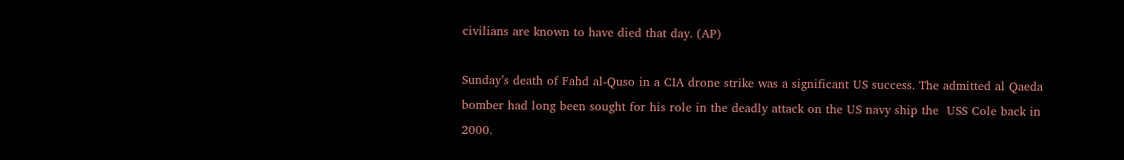civilians are known to have died that day. (AP)

Sunday’s death of Fahd al-Quso in a CIA drone strike was a significant US success. The admitted al Qaeda bomber had long been sought for his role in the deadly attack on the US navy ship the  USS Cole back in 2000.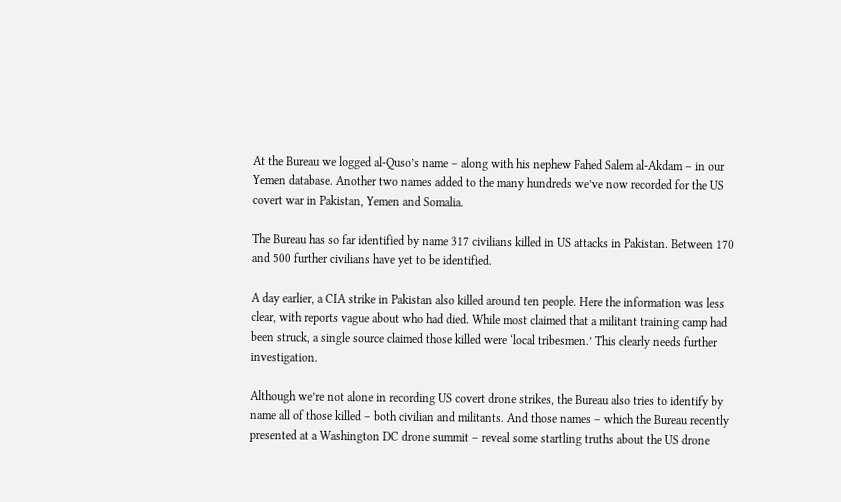At the Bureau we logged al-Quso’s name – along with his nephew Fahed Salem al-Akdam – in our Yemen database. Another two names added to the many hundreds we’ve now recorded for the US covert war in Pakistan, Yemen and Somalia.

The Bureau has so far identified by name 317 civilians killed in US attacks in Pakistan. Between 170 and 500 further civilians have yet to be identified.

A day earlier, a CIA strike in Pakistan also killed around ten people. Here the information was less clear, with reports vague about who had died. While most claimed that a militant training camp had been struck, a single source claimed those killed were ‘local tribesmen.’ This clearly needs further investigation.

Although we’re not alone in recording US covert drone strikes, the Bureau also tries to identify by name all of those killed – both civilian and militants. And those names – which the Bureau recently presented at a Washington DC drone summit – reveal some startling truths about the US drone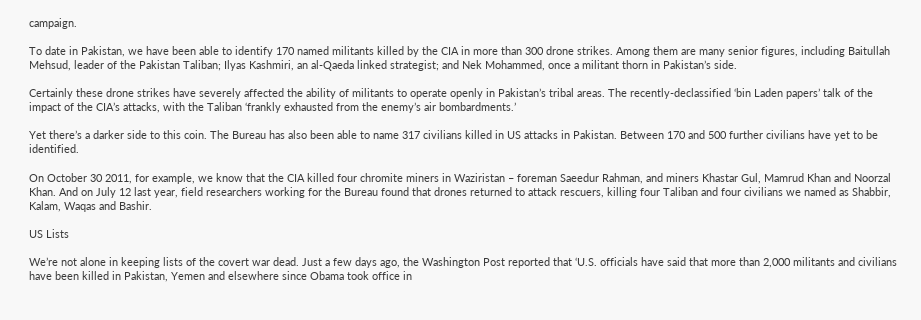campaign.

To date in Pakistan, we have been able to identify 170 named militants killed by the CIA in more than 300 drone strikes. Among them are many senior figures, including Baitullah Mehsud, leader of the Pakistan Taliban; Ilyas Kashmiri, an al-Qaeda linked strategist; and Nek Mohammed, once a militant thorn in Pakistan’s side.

Certainly these drone strikes have severely affected the ability of militants to operate openly in Pakistan’s tribal areas. The recently-declassified ‘bin Laden papers’ talk of the impact of the CIA’s attacks, with the Taliban ‘frankly exhausted from the enemy’s air bombardments.’

Yet there’s a darker side to this coin. The Bureau has also been able to name 317 civilians killed in US attacks in Pakistan. Between 170 and 500 further civilians have yet to be identified.

On October 30 2011, for example, we know that the CIA killed four chromite miners in Waziristan – foreman Saeedur Rahman, and miners Khastar Gul, Mamrud Khan and Noorzal Khan. And on July 12 last year, field researchers working for the Bureau found that drones returned to attack rescuers, killing four Taliban and four civilians we named as Shabbir, Kalam, Waqas and Bashir.

US Lists

We’re not alone in keeping lists of the covert war dead. Just a few days ago, the Washington Post reported that ‘U.S. officials have said that more than 2,000 militants and civilians have been killed in Pakistan, Yemen and elsewhere since Obama took office in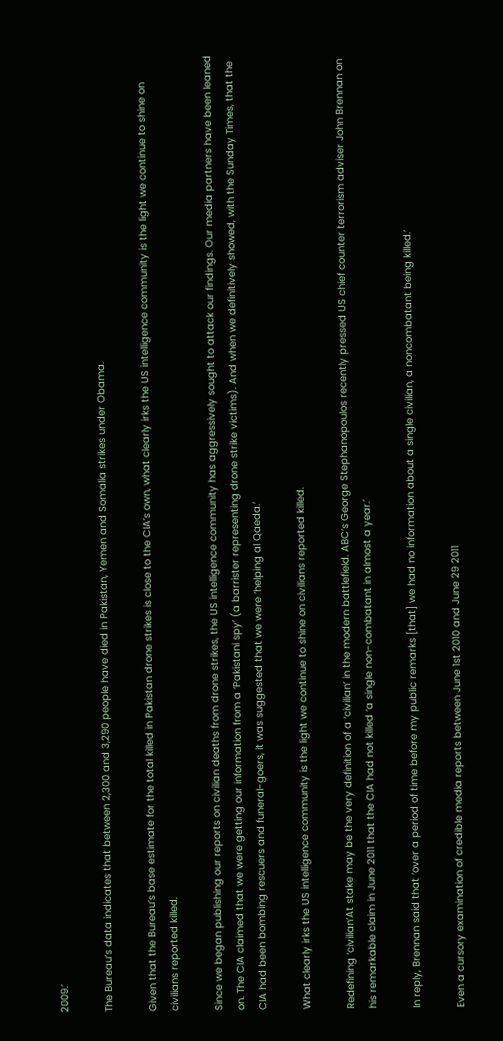2009.’

The Bureau’s data indicates that between 2,300 and 3,290 people have died in Pakistan, Yemen and Somalia strikes under Obama.

Given that the Bureau’s base estimate for the total killed in Pakistan drone strikes is close to the CIA’s own, what clearly irks the US intelligence community is the light we continue to shine on civilians reported killed.

Since we began publishing our reports on civilian deaths from drone strikes, the US intelligence community has aggressively sought to attack our findings. Our media partners have been leaned on. The CIA claimed that we were getting our information from a ‘Pakistani spy’ (a barrister representing drone strike victims). And when we definitively showed, with the Sunday Times, that the CIA had been bombing rescuers and funeral-goers, it was suggested that we were ‘helping al Qaeda.’

What clearly irks the US intelligence community is the light we continue to shine on civilians reported killed.

Redefining ‘civilian’At stake may be the very definition of a ‘civilian’ in the modern battlefield. ABC’s George Stephanopoulos recently pressed US chief counter terrorism adviser John Brennan on his remarkable claim in June 2011 that the CIA had not killed ‘a single non-combatant in almost a year.’

In reply, Brennan said that ‘over a period of time before my public remarks [that] we had no information about a single civilian, a noncombatant being killed.’

Even a cursory examination of credible media reports between June 1st 2010 and June 29 2011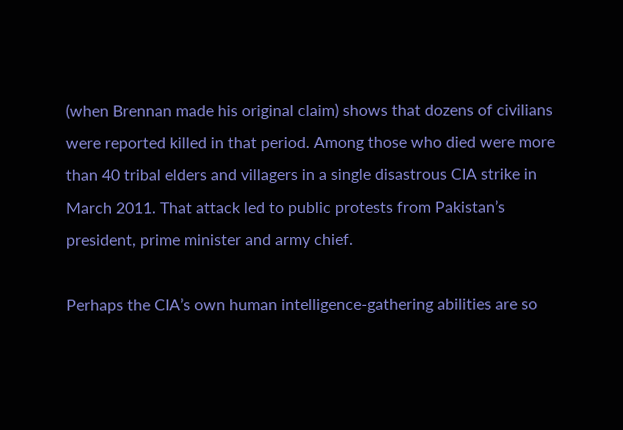(when Brennan made his original claim) shows that dozens of civilians were reported killed in that period. Among those who died were more than 40 tribal elders and villagers in a single disastrous CIA strike in March 2011. That attack led to public protests from Pakistan’s president, prime minister and army chief.

Perhaps the CIA’s own human intelligence-gathering abilities are so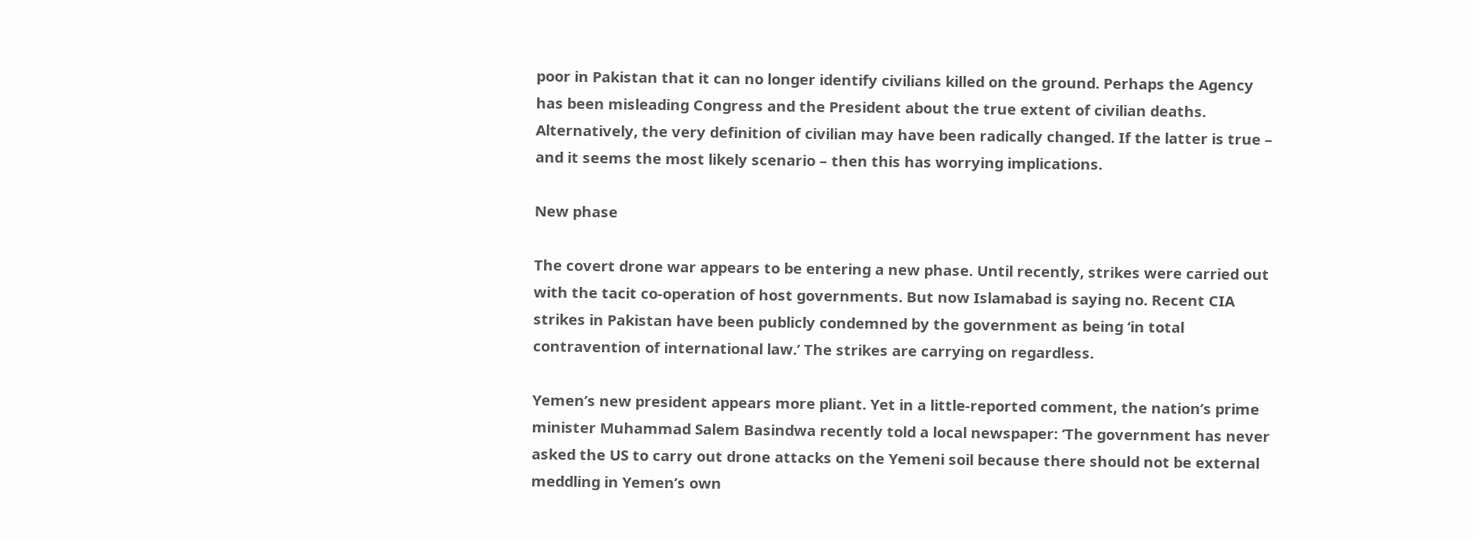poor in Pakistan that it can no longer identify civilians killed on the ground. Perhaps the Agency has been misleading Congress and the President about the true extent of civilian deaths. Alternatively, the very definition of civilian may have been radically changed. If the latter is true – and it seems the most likely scenario – then this has worrying implications.

New phase

The covert drone war appears to be entering a new phase. Until recently, strikes were carried out with the tacit co-operation of host governments. But now Islamabad is saying no. Recent CIA strikes in Pakistan have been publicly condemned by the government as being ‘in total contravention of international law.’ The strikes are carrying on regardless.

Yemen’s new president appears more pliant. Yet in a little-reported comment, the nation’s prime minister Muhammad Salem Basindwa recently told a local newspaper: ‘The government has never asked the US to carry out drone attacks on the Yemeni soil because there should not be external meddling in Yemen’s own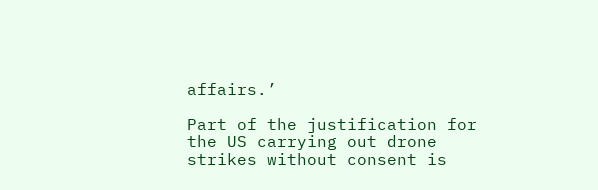affairs.’

Part of the justification for the US carrying out drone strikes without consent is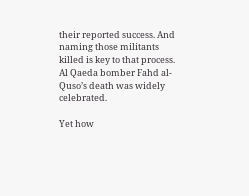their reported success. And naming those militants killed is key to that process. Al Qaeda bomber Fahd al-Quso’s death was widely celebrated.

Yet how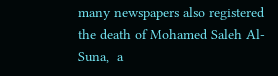many newspapers also registered the death of Mohamed Saleh Al-Suna,  a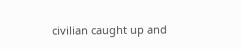civilian caught up and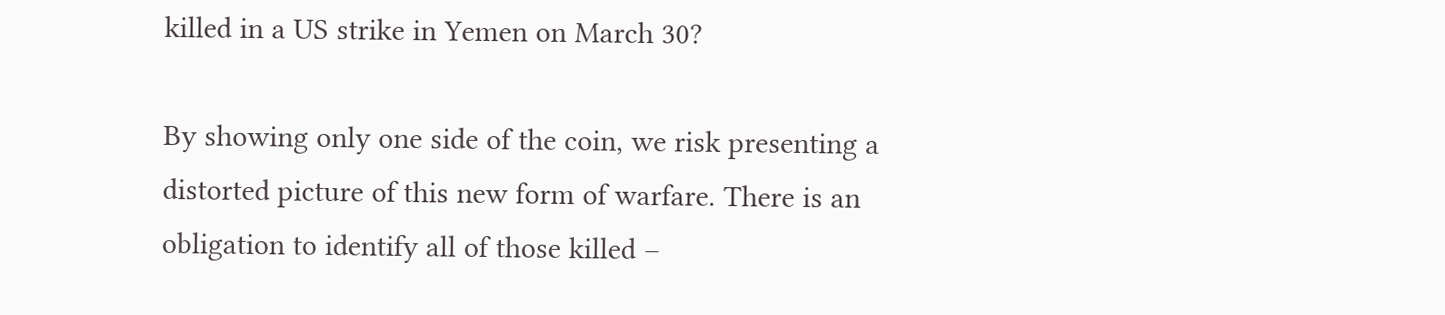killed in a US strike in Yemen on March 30?

By showing only one side of the coin, we risk presenting a distorted picture of this new form of warfare. There is an obligation to identify all of those killed –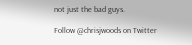not just the bad guys.

Follow @chrisjwoods on Twitter